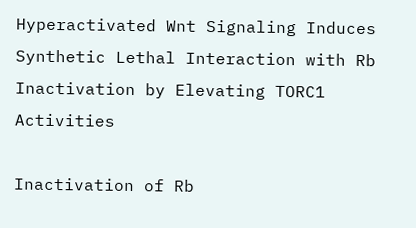Hyperactivated Wnt Signaling Induces Synthetic Lethal Interaction with Rb Inactivation by Elevating TORC1 Activities

Inactivation of Rb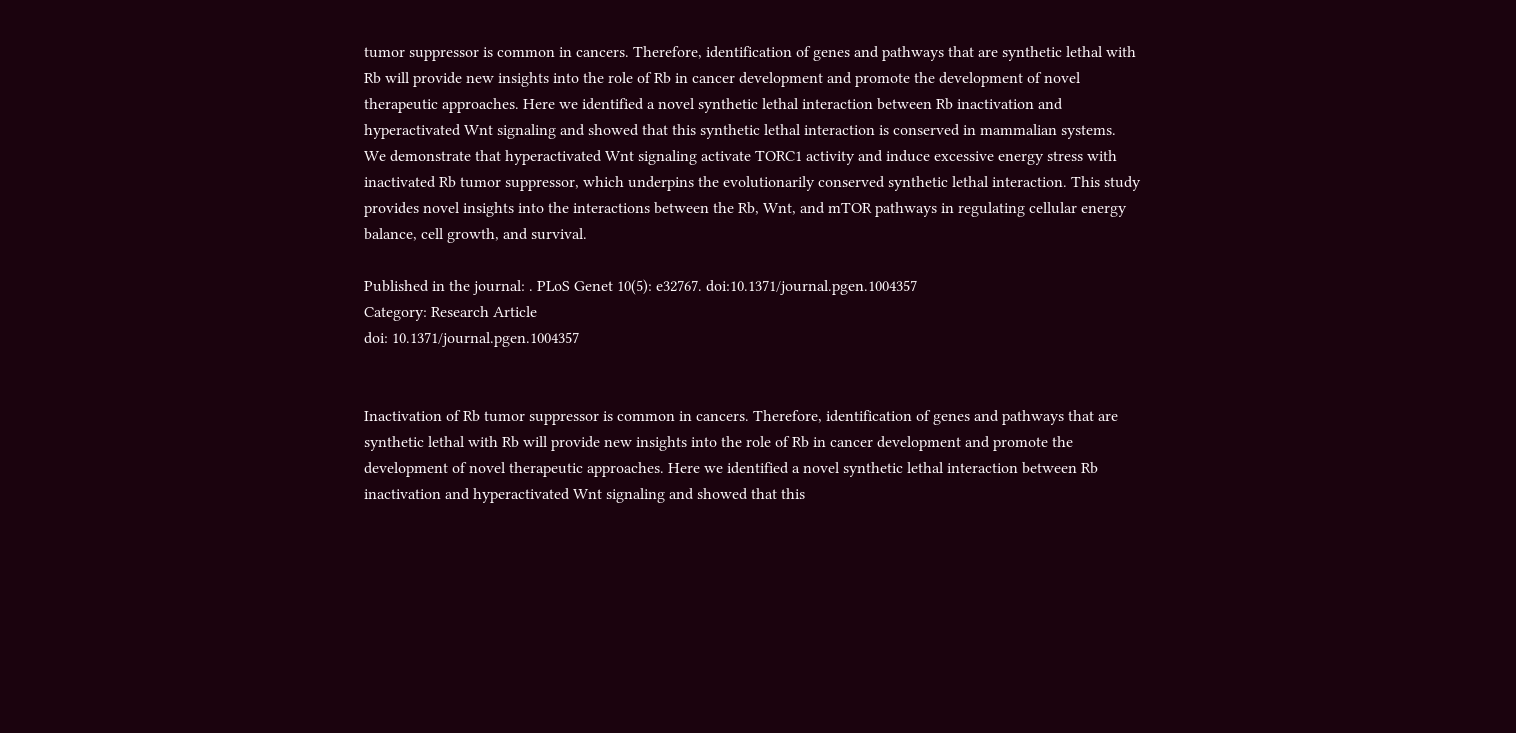tumor suppressor is common in cancers. Therefore, identification of genes and pathways that are synthetic lethal with Rb will provide new insights into the role of Rb in cancer development and promote the development of novel therapeutic approaches. Here we identified a novel synthetic lethal interaction between Rb inactivation and hyperactivated Wnt signaling and showed that this synthetic lethal interaction is conserved in mammalian systems. We demonstrate that hyperactivated Wnt signaling activate TORC1 activity and induce excessive energy stress with inactivated Rb tumor suppressor, which underpins the evolutionarily conserved synthetic lethal interaction. This study provides novel insights into the interactions between the Rb, Wnt, and mTOR pathways in regulating cellular energy balance, cell growth, and survival.

Published in the journal: . PLoS Genet 10(5): e32767. doi:10.1371/journal.pgen.1004357
Category: Research Article
doi: 10.1371/journal.pgen.1004357


Inactivation of Rb tumor suppressor is common in cancers. Therefore, identification of genes and pathways that are synthetic lethal with Rb will provide new insights into the role of Rb in cancer development and promote the development of novel therapeutic approaches. Here we identified a novel synthetic lethal interaction between Rb inactivation and hyperactivated Wnt signaling and showed that this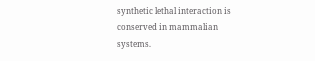synthetic lethal interaction is conserved in mammalian systems.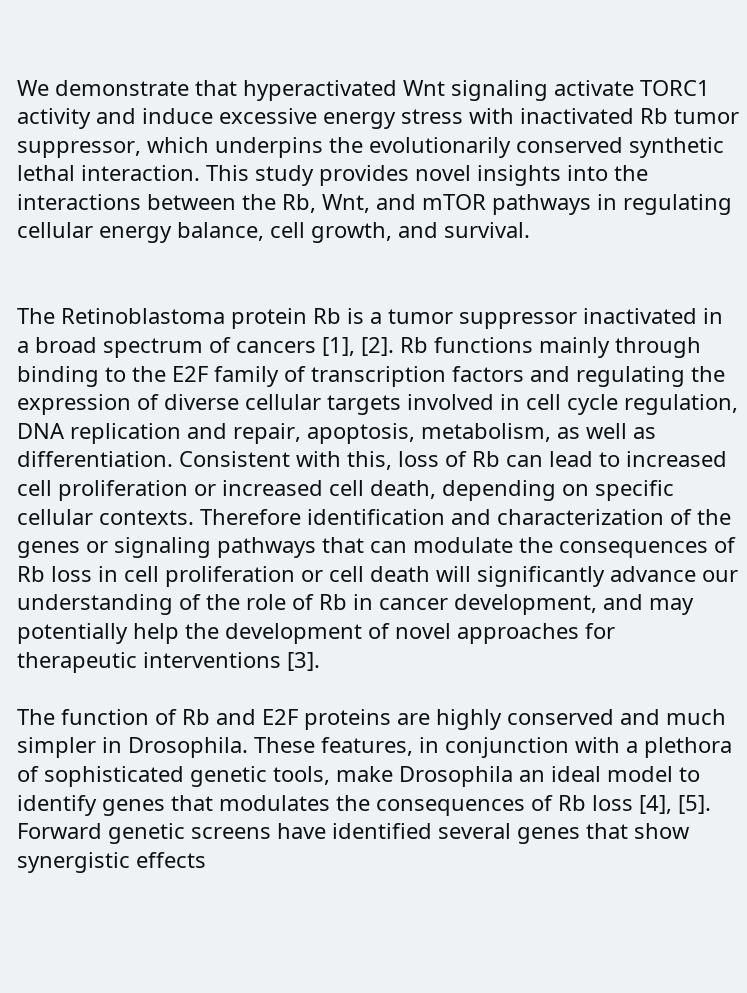We demonstrate that hyperactivated Wnt signaling activate TORC1 activity and induce excessive energy stress with inactivated Rb tumor suppressor, which underpins the evolutionarily conserved synthetic lethal interaction. This study provides novel insights into the interactions between the Rb, Wnt, and mTOR pathways in regulating cellular energy balance, cell growth, and survival.


The Retinoblastoma protein Rb is a tumor suppressor inactivated in a broad spectrum of cancers [1], [2]. Rb functions mainly through binding to the E2F family of transcription factors and regulating the expression of diverse cellular targets involved in cell cycle regulation, DNA replication and repair, apoptosis, metabolism, as well as differentiation. Consistent with this, loss of Rb can lead to increased cell proliferation or increased cell death, depending on specific cellular contexts. Therefore identification and characterization of the genes or signaling pathways that can modulate the consequences of Rb loss in cell proliferation or cell death will significantly advance our understanding of the role of Rb in cancer development, and may potentially help the development of novel approaches for therapeutic interventions [3].

The function of Rb and E2F proteins are highly conserved and much simpler in Drosophila. These features, in conjunction with a plethora of sophisticated genetic tools, make Drosophila an ideal model to identify genes that modulates the consequences of Rb loss [4], [5]. Forward genetic screens have identified several genes that show synergistic effects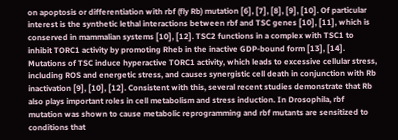on apoptosis or differentiation with rbf (fly Rb) mutation [6], [7], [8], [9], [10]. Of particular interest is the synthetic lethal interactions between rbf and TSC genes [10], [11], which is conserved in mammalian systems [10], [12]. TSC2 functions in a complex with TSC1 to inhibit TORC1 activity by promoting Rheb in the inactive GDP-bound form [13], [14]. Mutations of TSC induce hyperactive TORC1 activity, which leads to excessive cellular stress, including ROS and energetic stress, and causes synergistic cell death in conjunction with Rb inactivation [9], [10], [12]. Consistent with this, several recent studies demonstrate that Rb also plays important roles in cell metabolism and stress induction. In Drosophila, rbf mutation was shown to cause metabolic reprogramming and rbf mutants are sensitized to conditions that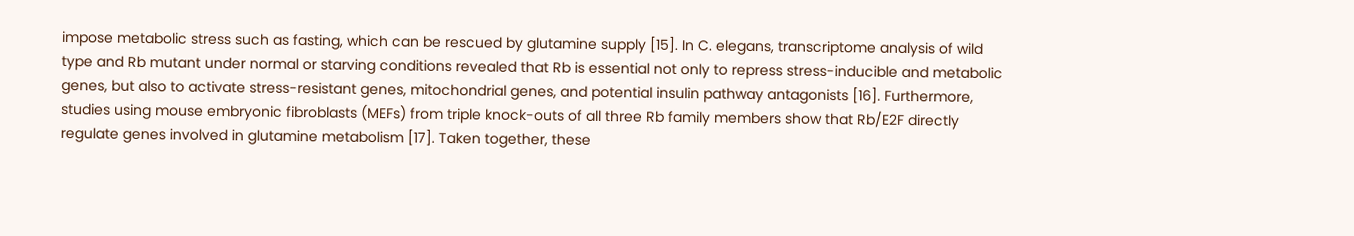impose metabolic stress such as fasting, which can be rescued by glutamine supply [15]. In C. elegans, transcriptome analysis of wild type and Rb mutant under normal or starving conditions revealed that Rb is essential not only to repress stress-inducible and metabolic genes, but also to activate stress-resistant genes, mitochondrial genes, and potential insulin pathway antagonists [16]. Furthermore, studies using mouse embryonic fibroblasts (MEFs) from triple knock-outs of all three Rb family members show that Rb/E2F directly regulate genes involved in glutamine metabolism [17]. Taken together, these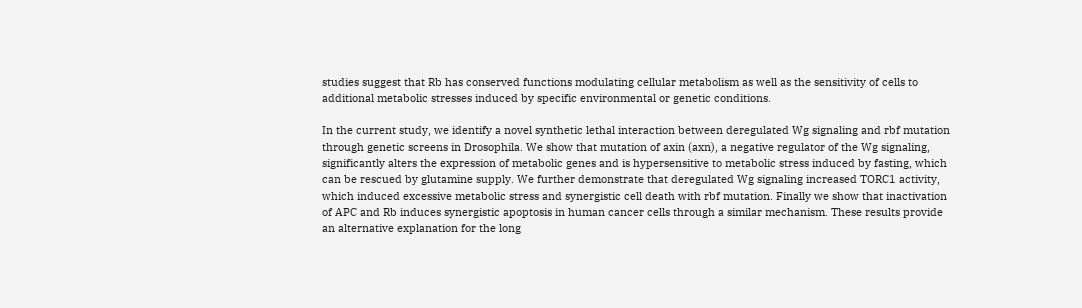studies suggest that Rb has conserved functions modulating cellular metabolism as well as the sensitivity of cells to additional metabolic stresses induced by specific environmental or genetic conditions.

In the current study, we identify a novel synthetic lethal interaction between deregulated Wg signaling and rbf mutation through genetic screens in Drosophila. We show that mutation of axin (axn), a negative regulator of the Wg signaling, significantly alters the expression of metabolic genes and is hypersensitive to metabolic stress induced by fasting, which can be rescued by glutamine supply. We further demonstrate that deregulated Wg signaling increased TORC1 activity, which induced excessive metabolic stress and synergistic cell death with rbf mutation. Finally we show that inactivation of APC and Rb induces synergistic apoptosis in human cancer cells through a similar mechanism. These results provide an alternative explanation for the long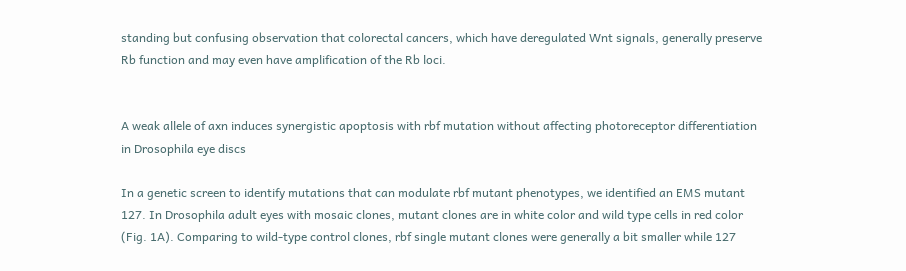standing but confusing observation that colorectal cancers, which have deregulated Wnt signals, generally preserve Rb function and may even have amplification of the Rb loci.


A weak allele of axn induces synergistic apoptosis with rbf mutation without affecting photoreceptor differentiation in Drosophila eye discs

In a genetic screen to identify mutations that can modulate rbf mutant phenotypes, we identified an EMS mutant 127. In Drosophila adult eyes with mosaic clones, mutant clones are in white color and wild type cells in red color (Fig. 1A). Comparing to wild-type control clones, rbf single mutant clones were generally a bit smaller while 127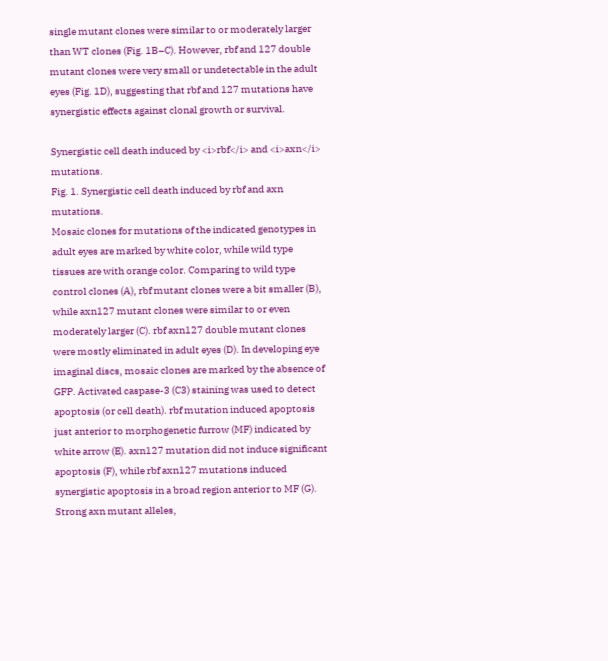single mutant clones were similar to or moderately larger than WT clones (Fig. 1B–C). However, rbf and 127 double mutant clones were very small or undetectable in the adult eyes (Fig. 1D), suggesting that rbf and 127 mutations have synergistic effects against clonal growth or survival.

Synergistic cell death induced by <i>rbf</i> and <i>axn</i> mutations.
Fig. 1. Synergistic cell death induced by rbf and axn mutations.
Mosaic clones for mutations of the indicated genotypes in adult eyes are marked by white color, while wild type tissues are with orange color. Comparing to wild type control clones (A), rbf mutant clones were a bit smaller (B), while axn127 mutant clones were similar to or even moderately larger (C). rbf axn127 double mutant clones were mostly eliminated in adult eyes (D). In developing eye imaginal discs, mosaic clones are marked by the absence of GFP. Activated caspase-3 (C3) staining was used to detect apoptosis (or cell death). rbf mutation induced apoptosis just anterior to morphogenetic furrow (MF) indicated by white arrow (E). axn127 mutation did not induce significant apoptosis (F), while rbf axn127 mutations induced synergistic apoptosis in a broad region anterior to MF (G). Strong axn mutant alleles,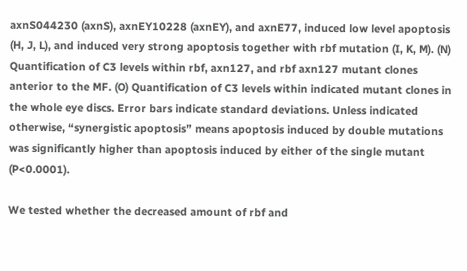axnS044230 (axnS), axnEY10228 (axnEY), and axnE77, induced low level apoptosis (H, J, L), and induced very strong apoptosis together with rbf mutation (I, K, M). (N) Quantification of C3 levels within rbf, axn127, and rbf axn127 mutant clones anterior to the MF. (O) Quantification of C3 levels within indicated mutant clones in the whole eye discs. Error bars indicate standard deviations. Unless indicated otherwise, “synergistic apoptosis” means apoptosis induced by double mutations was significantly higher than apoptosis induced by either of the single mutant (P<0.0001).

We tested whether the decreased amount of rbf and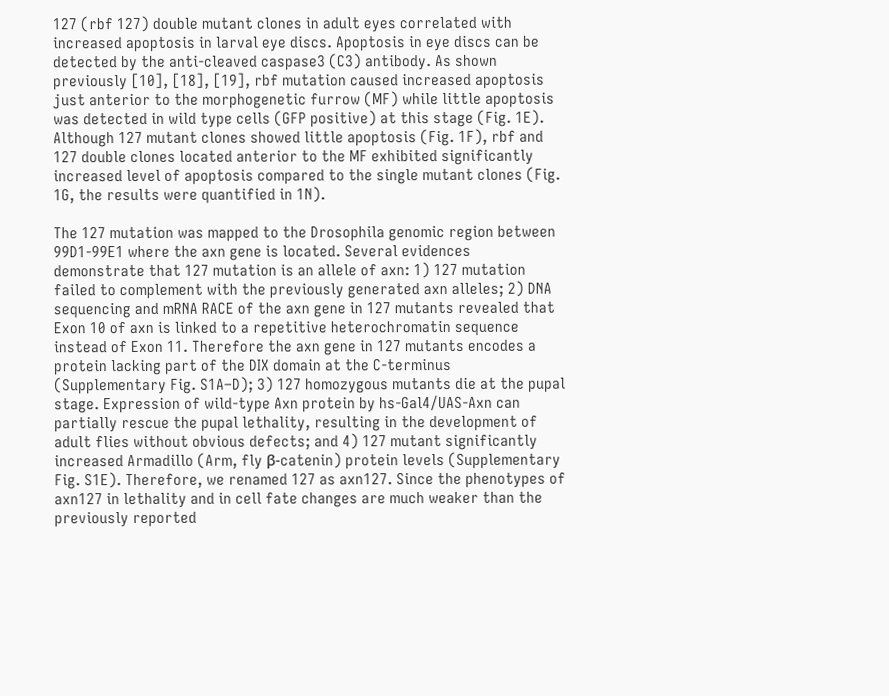127 (rbf 127) double mutant clones in adult eyes correlated with increased apoptosis in larval eye discs. Apoptosis in eye discs can be detected by the anti-cleaved caspase3 (C3) antibody. As shown previously [10], [18], [19], rbf mutation caused increased apoptosis just anterior to the morphogenetic furrow (MF) while little apoptosis was detected in wild type cells (GFP positive) at this stage (Fig. 1E). Although 127 mutant clones showed little apoptosis (Fig. 1F), rbf and 127 double clones located anterior to the MF exhibited significantly increased level of apoptosis compared to the single mutant clones (Fig. 1G, the results were quantified in 1N).

The 127 mutation was mapped to the Drosophila genomic region between 99D1-99E1 where the axn gene is located. Several evidences demonstrate that 127 mutation is an allele of axn: 1) 127 mutation failed to complement with the previously generated axn alleles; 2) DNA sequencing and mRNA RACE of the axn gene in 127 mutants revealed that Exon 10 of axn is linked to a repetitive heterochromatin sequence instead of Exon 11. Therefore the axn gene in 127 mutants encodes a protein lacking part of the DIX domain at the C-terminus (Supplementary Fig. S1A–D); 3) 127 homozygous mutants die at the pupal stage. Expression of wild-type Axn protein by hs-Gal4/UAS-Axn can partially rescue the pupal lethality, resulting in the development of adult flies without obvious defects; and 4) 127 mutant significantly increased Armadillo (Arm, fly β-catenin) protein levels (Supplementary Fig. S1E). Therefore, we renamed 127 as axn127. Since the phenotypes of axn127 in lethality and in cell fate changes are much weaker than the previously reported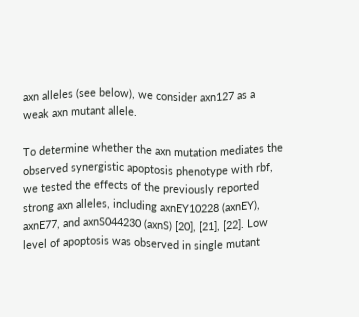axn alleles (see below), we consider axn127 as a weak axn mutant allele.

To determine whether the axn mutation mediates the observed synergistic apoptosis phenotype with rbf, we tested the effects of the previously reported strong axn alleles, including axnEY10228 (axnEY), axnE77, and axnS044230 (axnS) [20], [21], [22]. Low level of apoptosis was observed in single mutant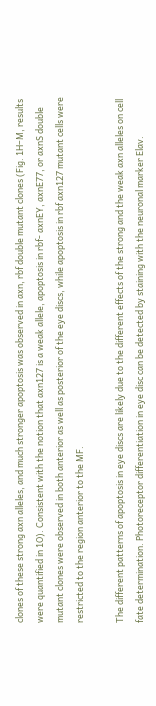clones of these strong axn alleles, and much stronger apoptosis was observed in axn, rbf double mutant clones (Fig. 1H–M, results were quantified in 1O). Consistent with the notion that axn127 is a weak allele, apoptosis in rbf- axnEY, axnE77, or axnS double mutant clones were observed in both anterior as well as posterior of the eye discs, while apoptosis in rbf axn127 mutant cells were restricted to the region anterior to the MF.

The different patterns of apoptosis in eye discs are likely due to the different effects of the strong and the weak axn alleles on cell fate determination. Photoreceptor differentiation in eye disc can be detected by staining with the neuronal marker Elav.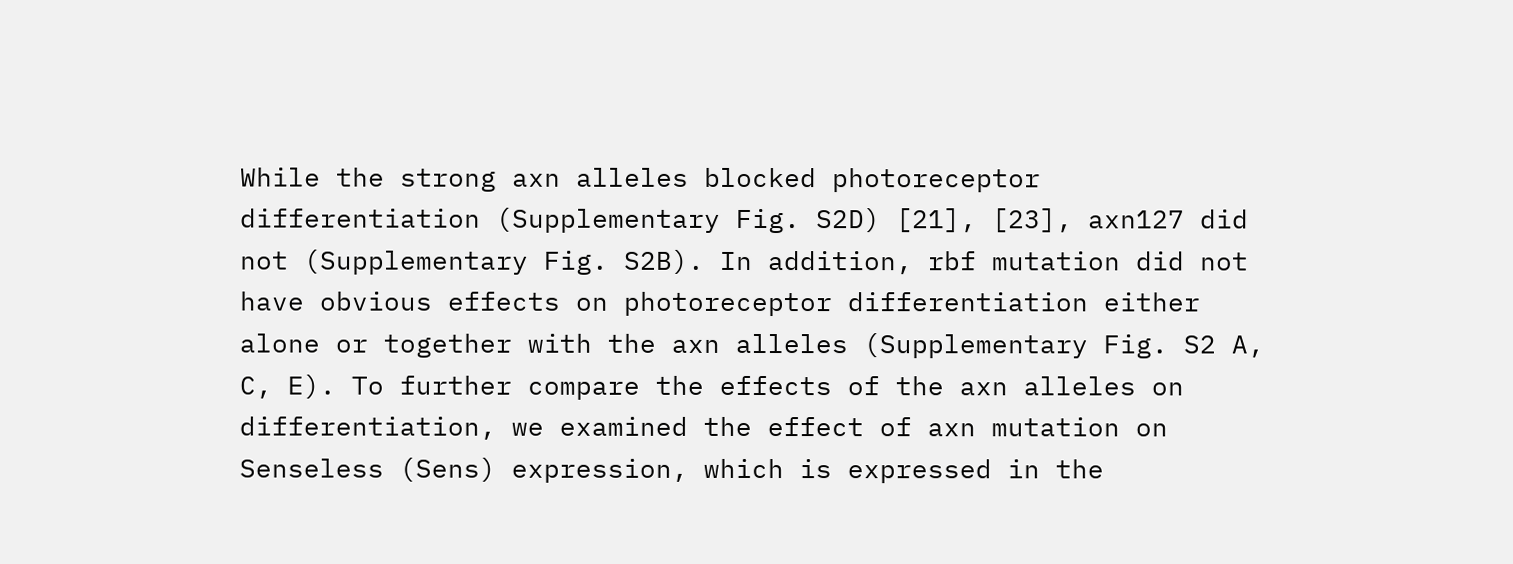While the strong axn alleles blocked photoreceptor differentiation (Supplementary Fig. S2D) [21], [23], axn127 did not (Supplementary Fig. S2B). In addition, rbf mutation did not have obvious effects on photoreceptor differentiation either alone or together with the axn alleles (Supplementary Fig. S2 A, C, E). To further compare the effects of the axn alleles on differentiation, we examined the effect of axn mutation on Senseless (Sens) expression, which is expressed in the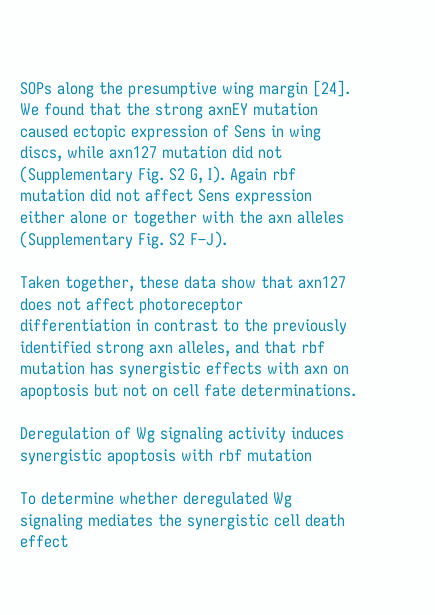SOPs along the presumptive wing margin [24]. We found that the strong axnEY mutation caused ectopic expression of Sens in wing discs, while axn127 mutation did not (Supplementary Fig. S2 G, I). Again rbf mutation did not affect Sens expression either alone or together with the axn alleles (Supplementary Fig. S2 F–J).

Taken together, these data show that axn127 does not affect photoreceptor differentiation in contrast to the previously identified strong axn alleles, and that rbf mutation has synergistic effects with axn on apoptosis but not on cell fate determinations.

Deregulation of Wg signaling activity induces synergistic apoptosis with rbf mutation

To determine whether deregulated Wg signaling mediates the synergistic cell death effect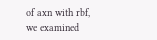of axn with rbf, we examined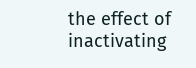the effect of inactivating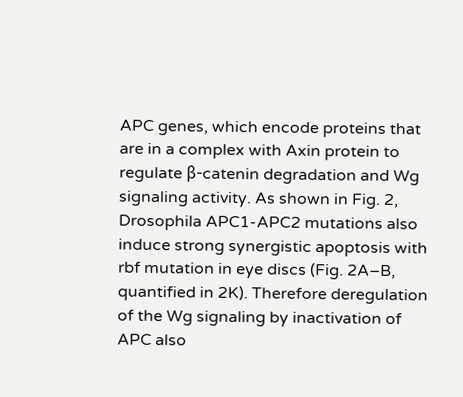APC genes, which encode proteins that are in a complex with Axin protein to regulate β-catenin degradation and Wg signaling activity. As shown in Fig. 2, Drosophila APC1-APC2 mutations also induce strong synergistic apoptosis with rbf mutation in eye discs (Fig. 2A–B, quantified in 2K). Therefore deregulation of the Wg signaling by inactivation of APC also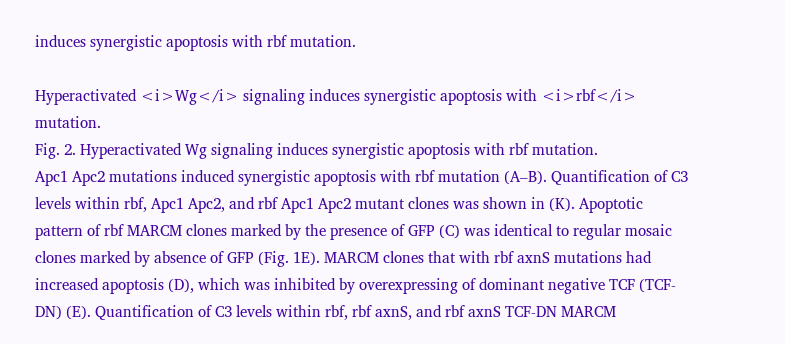induces synergistic apoptosis with rbf mutation.

Hyperactivated <i>Wg</i> signaling induces synergistic apoptosis with <i>rbf</i> mutation.
Fig. 2. Hyperactivated Wg signaling induces synergistic apoptosis with rbf mutation.
Apc1 Apc2 mutations induced synergistic apoptosis with rbf mutation (A–B). Quantification of C3 levels within rbf, Apc1 Apc2, and rbf Apc1 Apc2 mutant clones was shown in (K). Apoptotic pattern of rbf MARCM clones marked by the presence of GFP (C) was identical to regular mosaic clones marked by absence of GFP (Fig. 1E). MARCM clones that with rbf axnS mutations had increased apoptosis (D), which was inhibited by overexpressing of dominant negative TCF (TCF-DN) (E). Quantification of C3 levels within rbf, rbf axnS, and rbf axnS TCF-DN MARCM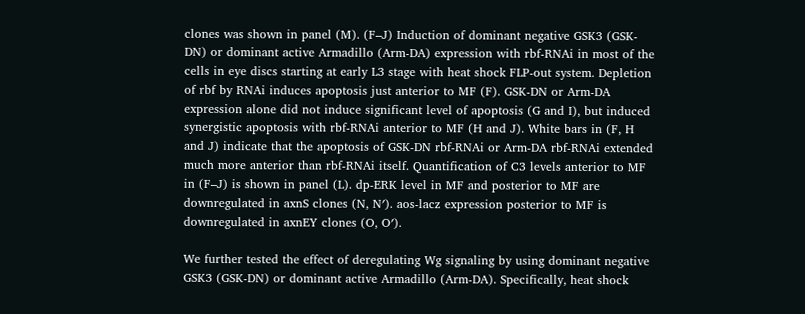clones was shown in panel (M). (F–J) Induction of dominant negative GSK3 (GSK-DN) or dominant active Armadillo (Arm-DA) expression with rbf-RNAi in most of the cells in eye discs starting at early L3 stage with heat shock FLP-out system. Depletion of rbf by RNAi induces apoptosis just anterior to MF (F). GSK-DN or Arm-DA expression alone did not induce significant level of apoptosis (G and I), but induced synergistic apoptosis with rbf-RNAi anterior to MF (H and J). White bars in (F, H and J) indicate that the apoptosis of GSK-DN rbf-RNAi or Arm-DA rbf-RNAi extended much more anterior than rbf-RNAi itself. Quantification of C3 levels anterior to MF in (F–J) is shown in panel (L). dp-ERK level in MF and posterior to MF are downregulated in axnS clones (N, N′). aos-lacz expression posterior to MF is downregulated in axnEY clones (O, O′).

We further tested the effect of deregulating Wg signaling by using dominant negative GSK3 (GSK-DN) or dominant active Armadillo (Arm-DA). Specifically, heat shock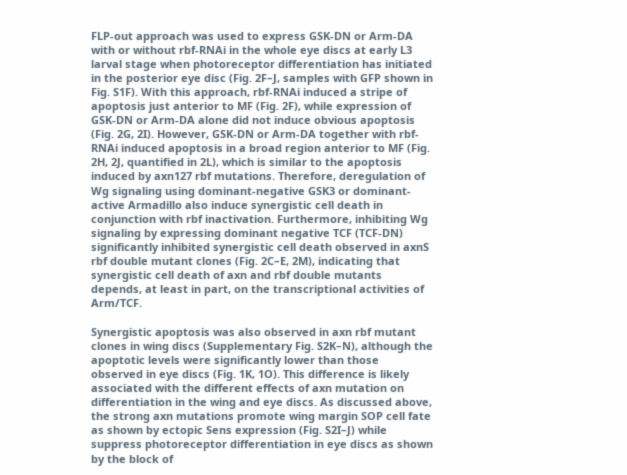FLP-out approach was used to express GSK-DN or Arm-DA with or without rbf-RNAi in the whole eye discs at early L3 larval stage when photoreceptor differentiation has initiated in the posterior eye disc (Fig. 2F–J, samples with GFP shown in Fig. S1F). With this approach, rbf-RNAi induced a stripe of apoptosis just anterior to MF (Fig. 2F), while expression of GSK-DN or Arm-DA alone did not induce obvious apoptosis (Fig. 2G, 2I). However, GSK-DN or Arm-DA together with rbf-RNAi induced apoptosis in a broad region anterior to MF (Fig. 2H, 2J, quantified in 2L), which is similar to the apoptosis induced by axn127 rbf mutations. Therefore, deregulation of Wg signaling using dominant-negative GSK3 or dominant-active Armadillo also induce synergistic cell death in conjunction with rbf inactivation. Furthermore, inhibiting Wg signaling by expressing dominant negative TCF (TCF-DN) significantly inhibited synergistic cell death observed in axnS rbf double mutant clones (Fig. 2C–E, 2M), indicating that synergistic cell death of axn and rbf double mutants depends, at least in part, on the transcriptional activities of Arm/TCF.

Synergistic apoptosis was also observed in axn rbf mutant clones in wing discs (Supplementary Fig. S2K–N), although the apoptotic levels were significantly lower than those observed in eye discs (Fig. 1K, 1O). This difference is likely associated with the different effects of axn mutation on differentiation in the wing and eye discs. As discussed above, the strong axn mutations promote wing margin SOP cell fate as shown by ectopic Sens expression (Fig. S2I–J) while suppress photoreceptor differentiation in eye discs as shown by the block of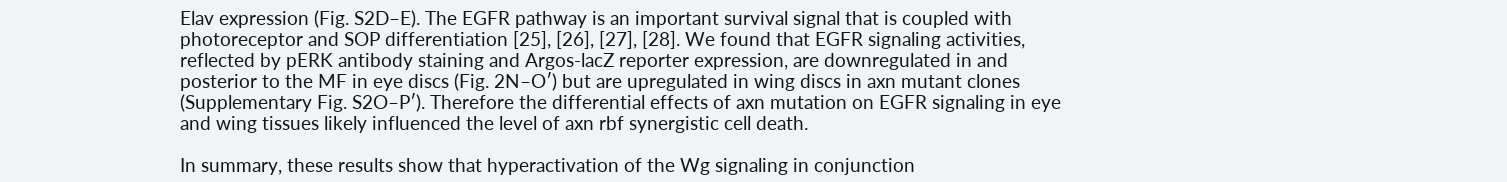Elav expression (Fig. S2D–E). The EGFR pathway is an important survival signal that is coupled with photoreceptor and SOP differentiation [25], [26], [27], [28]. We found that EGFR signaling activities, reflected by pERK antibody staining and Argos-lacZ reporter expression, are downregulated in and posterior to the MF in eye discs (Fig. 2N–O′) but are upregulated in wing discs in axn mutant clones (Supplementary Fig. S2O–P′). Therefore the differential effects of axn mutation on EGFR signaling in eye and wing tissues likely influenced the level of axn rbf synergistic cell death.

In summary, these results show that hyperactivation of the Wg signaling in conjunction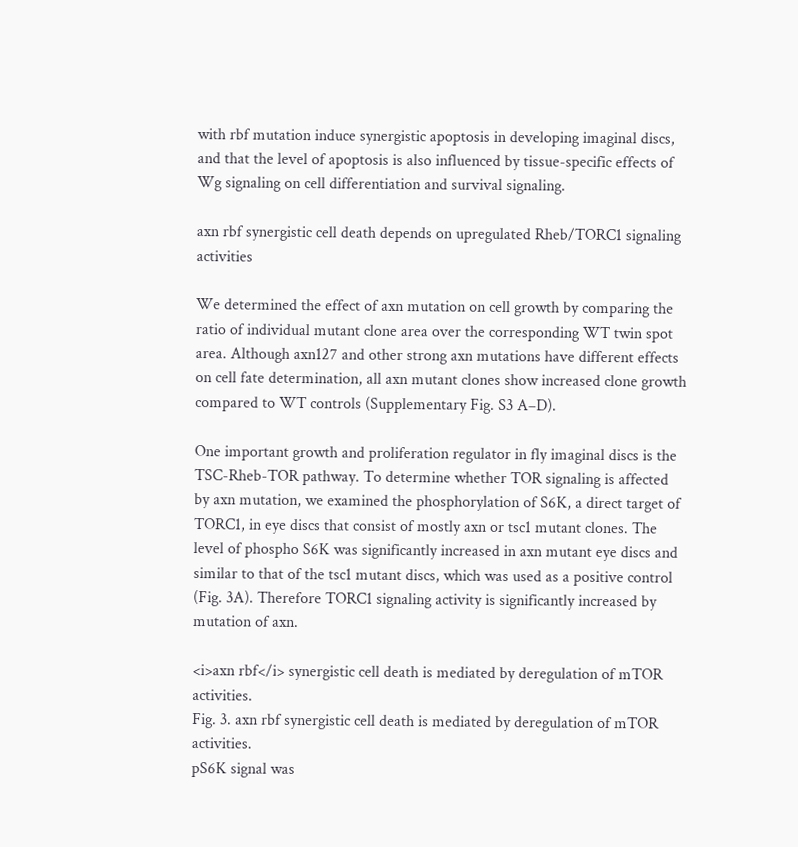with rbf mutation induce synergistic apoptosis in developing imaginal discs, and that the level of apoptosis is also influenced by tissue-specific effects of Wg signaling on cell differentiation and survival signaling.

axn rbf synergistic cell death depends on upregulated Rheb/TORC1 signaling activities

We determined the effect of axn mutation on cell growth by comparing the ratio of individual mutant clone area over the corresponding WT twin spot area. Although axn127 and other strong axn mutations have different effects on cell fate determination, all axn mutant clones show increased clone growth compared to WT controls (Supplementary Fig. S3 A–D).

One important growth and proliferation regulator in fly imaginal discs is the TSC-Rheb-TOR pathway. To determine whether TOR signaling is affected by axn mutation, we examined the phosphorylation of S6K, a direct target of TORC1, in eye discs that consist of mostly axn or tsc1 mutant clones. The level of phospho S6K was significantly increased in axn mutant eye discs and similar to that of the tsc1 mutant discs, which was used as a positive control (Fig. 3A). Therefore TORC1 signaling activity is significantly increased by mutation of axn.

<i>axn rbf</i> synergistic cell death is mediated by deregulation of mTOR activities.
Fig. 3. axn rbf synergistic cell death is mediated by deregulation of mTOR activities.
pS6K signal was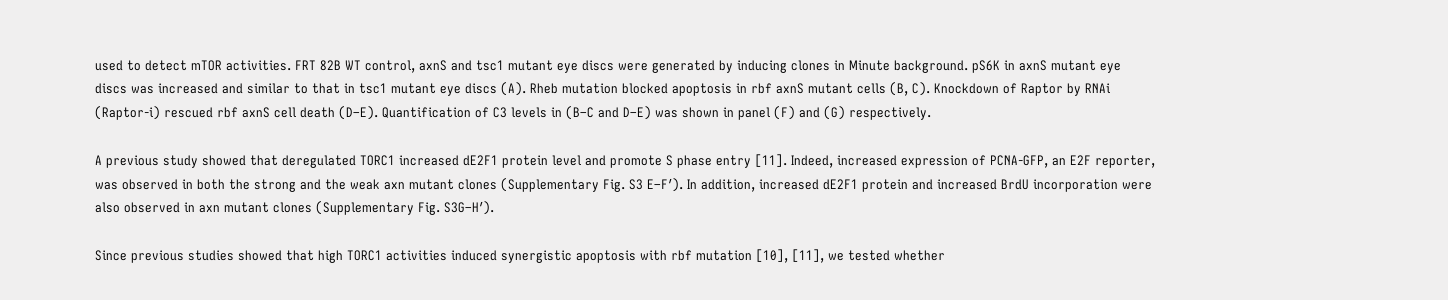used to detect mTOR activities. FRT 82B WT control, axnS and tsc1 mutant eye discs were generated by inducing clones in Minute background. pS6K in axnS mutant eye discs was increased and similar to that in tsc1 mutant eye discs (A). Rheb mutation blocked apoptosis in rbf axnS mutant cells (B, C). Knockdown of Raptor by RNAi (Raptor-i) rescued rbf axnS cell death (D–E). Quantification of C3 levels in (B–C and D–E) was shown in panel (F) and (G) respectively.

A previous study showed that deregulated TORC1 increased dE2F1 protein level and promote S phase entry [11]. Indeed, increased expression of PCNA-GFP, an E2F reporter, was observed in both the strong and the weak axn mutant clones (Supplementary Fig. S3 E–F′). In addition, increased dE2F1 protein and increased BrdU incorporation were also observed in axn mutant clones (Supplementary Fig. S3G–H′).

Since previous studies showed that high TORC1 activities induced synergistic apoptosis with rbf mutation [10], [11], we tested whether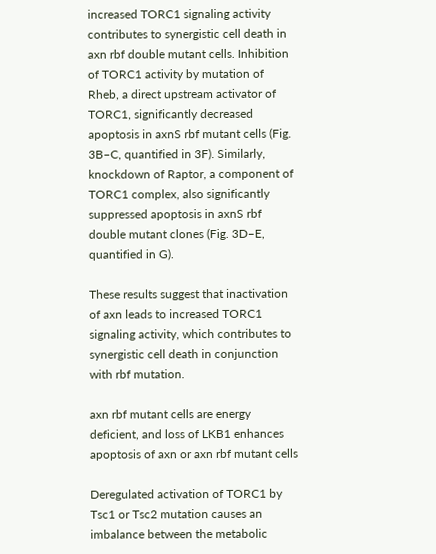increased TORC1 signaling activity contributes to synergistic cell death in axn rbf double mutant cells. Inhibition of TORC1 activity by mutation of Rheb, a direct upstream activator of TORC1, significantly decreased apoptosis in axnS rbf mutant cells (Fig. 3B–C, quantified in 3F). Similarly, knockdown of Raptor, a component of TORC1 complex, also significantly suppressed apoptosis in axnS rbf double mutant clones (Fig. 3D–E, quantified in G).

These results suggest that inactivation of axn leads to increased TORC1 signaling activity, which contributes to synergistic cell death in conjunction with rbf mutation.

axn rbf mutant cells are energy deficient, and loss of LKB1 enhances apoptosis of axn or axn rbf mutant cells

Deregulated activation of TORC1 by Tsc1 or Tsc2 mutation causes an imbalance between the metabolic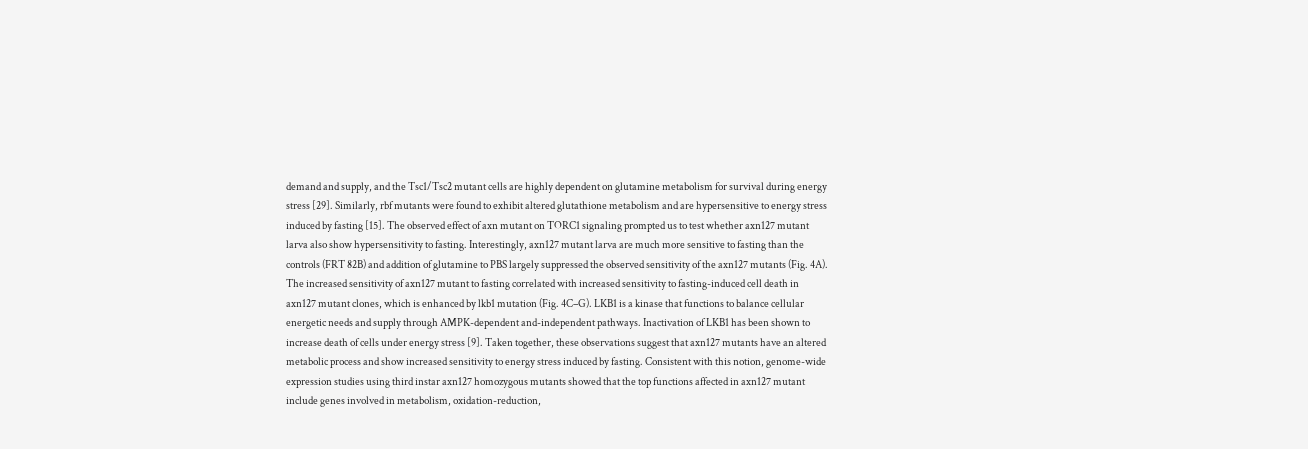demand and supply, and the Tsc1/Tsc2 mutant cells are highly dependent on glutamine metabolism for survival during energy stress [29]. Similarly, rbf mutants were found to exhibit altered glutathione metabolism and are hypersensitive to energy stress induced by fasting [15]. The observed effect of axn mutant on TORC1 signaling prompted us to test whether axn127 mutant larva also show hypersensitivity to fasting. Interestingly, axn127 mutant larva are much more sensitive to fasting than the controls (FRT 82B) and addition of glutamine to PBS largely suppressed the observed sensitivity of the axn127 mutants (Fig. 4A). The increased sensitivity of axn127 mutant to fasting correlated with increased sensitivity to fasting-induced cell death in axn127 mutant clones, which is enhanced by lkb1 mutation (Fig. 4C–G). LKB1 is a kinase that functions to balance cellular energetic needs and supply through AMPK-dependent and-independent pathways. Inactivation of LKB1 has been shown to increase death of cells under energy stress [9]. Taken together, these observations suggest that axn127 mutants have an altered metabolic process and show increased sensitivity to energy stress induced by fasting. Consistent with this notion, genome-wide expression studies using third instar axn127 homozygous mutants showed that the top functions affected in axn127 mutant include genes involved in metabolism, oxidation-reduction,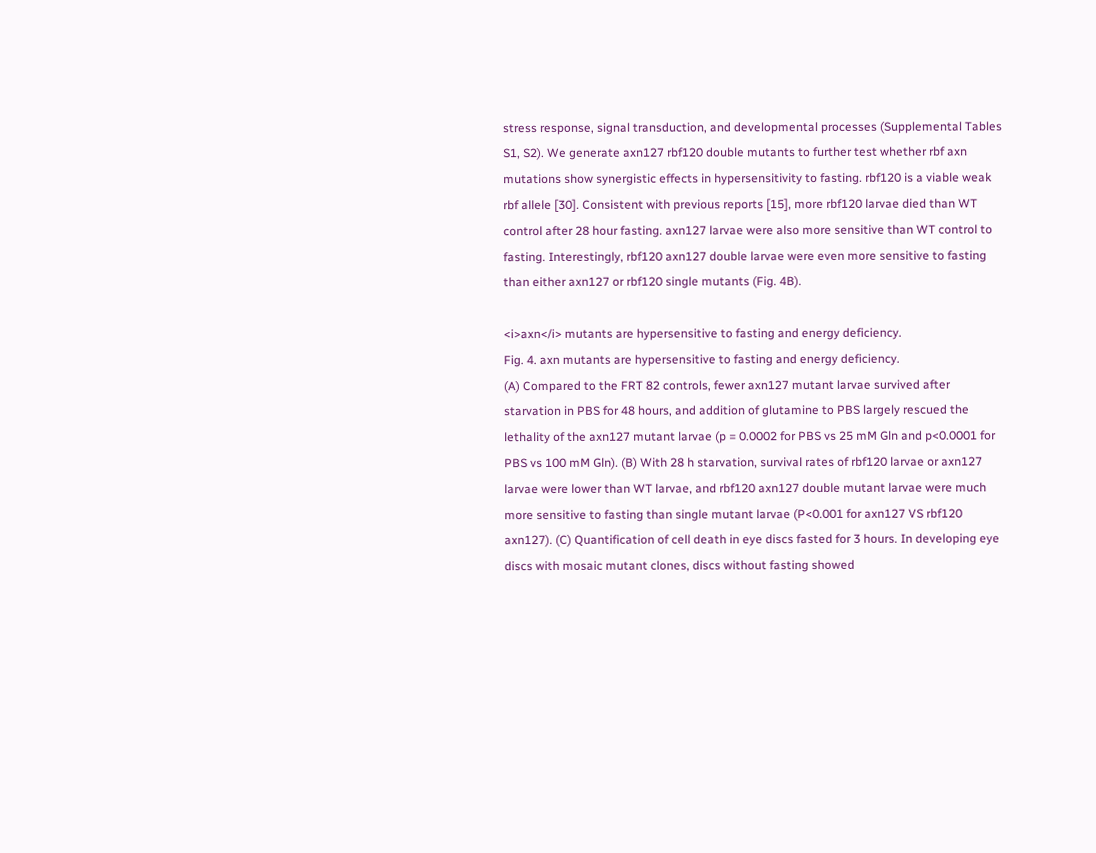stress response, signal transduction, and developmental processes (Supplemental Tables S1, S2). We generate axn127 rbf120 double mutants to further test whether rbf axn mutations show synergistic effects in hypersensitivity to fasting. rbf120 is a viable weak rbf allele [30]. Consistent with previous reports [15], more rbf120 larvae died than WT control after 28 hour fasting. axn127 larvae were also more sensitive than WT control to fasting. Interestingly, rbf120 axn127 double larvae were even more sensitive to fasting than either axn127 or rbf120 single mutants (Fig. 4B).

<i>axn</i> mutants are hypersensitive to fasting and energy deficiency.
Fig. 4. axn mutants are hypersensitive to fasting and energy deficiency.
(A) Compared to the FRT 82 controls, fewer axn127 mutant larvae survived after starvation in PBS for 48 hours, and addition of glutamine to PBS largely rescued the lethality of the axn127 mutant larvae (p = 0.0002 for PBS vs 25 mM Gln and p<0.0001 for PBS vs 100 mM Gln). (B) With 28 h starvation, survival rates of rbf120 larvae or axn127 larvae were lower than WT larvae, and rbf120 axn127 double mutant larvae were much more sensitive to fasting than single mutant larvae (P<0.001 for axn127 VS rbf120 axn127). (C) Quantification of cell death in eye discs fasted for 3 hours. In developing eye discs with mosaic mutant clones, discs without fasting showed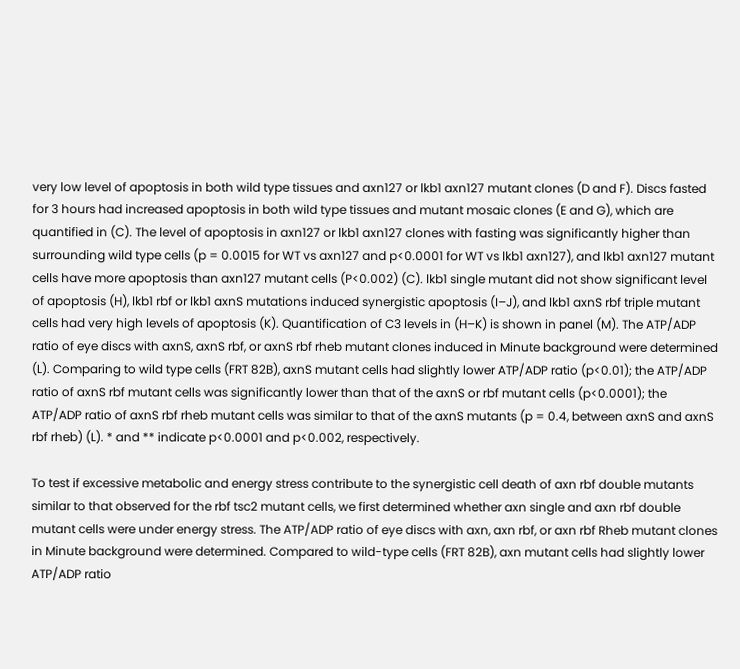very low level of apoptosis in both wild type tissues and axn127 or lkb1 axn127 mutant clones (D and F). Discs fasted for 3 hours had increased apoptosis in both wild type tissues and mutant mosaic clones (E and G), which are quantified in (C). The level of apoptosis in axn127 or lkb1 axn127 clones with fasting was significantly higher than surrounding wild type cells (p = 0.0015 for WT vs axn127 and p<0.0001 for WT vs lkb1 axn127), and lkb1 axn127 mutant cells have more apoptosis than axn127 mutant cells (P<0.002) (C). lkb1 single mutant did not show significant level of apoptosis (H), lkb1 rbf or lkb1 axnS mutations induced synergistic apoptosis (I–J), and lkb1 axnS rbf triple mutant cells had very high levels of apoptosis (K). Quantification of C3 levels in (H–K) is shown in panel (M). The ATP/ADP ratio of eye discs with axnS, axnS rbf, or axnS rbf rheb mutant clones induced in Minute background were determined (L). Comparing to wild type cells (FRT 82B), axnS mutant cells had slightly lower ATP/ADP ratio (p<0.01); the ATP/ADP ratio of axnS rbf mutant cells was significantly lower than that of the axnS or rbf mutant cells (p<0.0001); the ATP/ADP ratio of axnS rbf rheb mutant cells was similar to that of the axnS mutants (p = 0.4, between axnS and axnS rbf rheb) (L). * and ** indicate p<0.0001 and p<0.002, respectively.

To test if excessive metabolic and energy stress contribute to the synergistic cell death of axn rbf double mutants similar to that observed for the rbf tsc2 mutant cells, we first determined whether axn single and axn rbf double mutant cells were under energy stress. The ATP/ADP ratio of eye discs with axn, axn rbf, or axn rbf Rheb mutant clones in Minute background were determined. Compared to wild-type cells (FRT 82B), axn mutant cells had slightly lower ATP/ADP ratio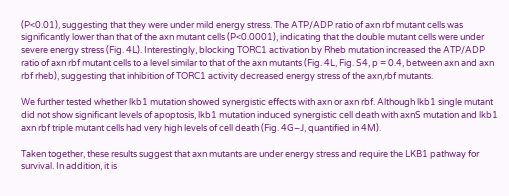(P<0.01), suggesting that they were under mild energy stress. The ATP/ADP ratio of axn rbf mutant cells was significantly lower than that of the axn mutant cells (P<0.0001), indicating that the double mutant cells were under severe energy stress (Fig. 4L). Interestingly, blocking TORC1 activation by Rheb mutation increased the ATP/ADP ratio of axn rbf mutant cells to a level similar to that of the axn mutants (Fig. 4L, Fig. S4, p = 0.4, between axn and axn rbf rheb), suggesting that inhibition of TORC1 activity decreased energy stress of the axn,rbf mutants.

We further tested whether lkb1 mutation showed synergistic effects with axn or axn rbf. Although lkb1 single mutant did not show significant levels of apoptosis, lkb1 mutation induced synergistic cell death with axnS mutation and lkb1 axn rbf triple mutant cells had very high levels of cell death (Fig. 4G–J, quantified in 4M).

Taken together, these results suggest that axn mutants are under energy stress and require the LKB1 pathway for survival. In addition, it is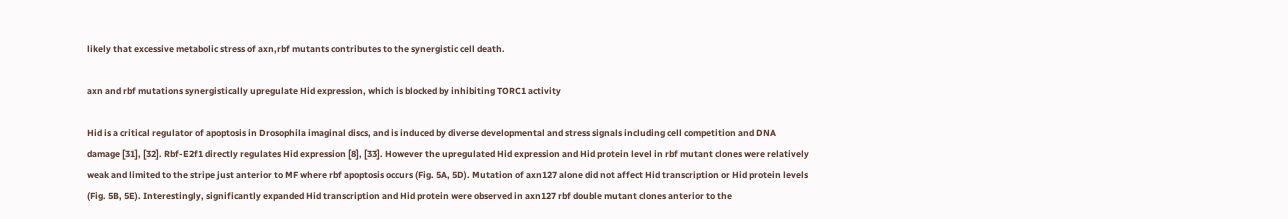likely that excessive metabolic stress of axn,rbf mutants contributes to the synergistic cell death.

axn and rbf mutations synergistically upregulate Hid expression, which is blocked by inhibiting TORC1 activity

Hid is a critical regulator of apoptosis in Drosophila imaginal discs, and is induced by diverse developmental and stress signals including cell competition and DNA damage [31], [32]. Rbf-E2f1 directly regulates Hid expression [8], [33]. However the upregulated Hid expression and Hid protein level in rbf mutant clones were relatively weak and limited to the stripe just anterior to MF where rbf apoptosis occurs (Fig. 5A, 5D). Mutation of axn127 alone did not affect Hid transcription or Hid protein levels (Fig. 5B, 5E). Interestingly, significantly expanded Hid transcription and Hid protein were observed in axn127 rbf double mutant clones anterior to the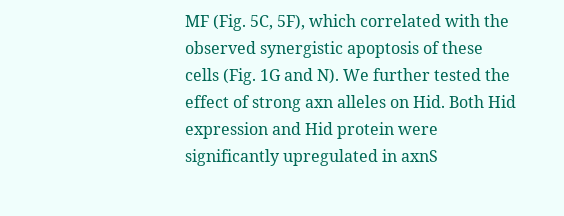MF (Fig. 5C, 5F), which correlated with the observed synergistic apoptosis of these cells (Fig. 1G and N). We further tested the effect of strong axn alleles on Hid. Both Hid expression and Hid protein were significantly upregulated in axnS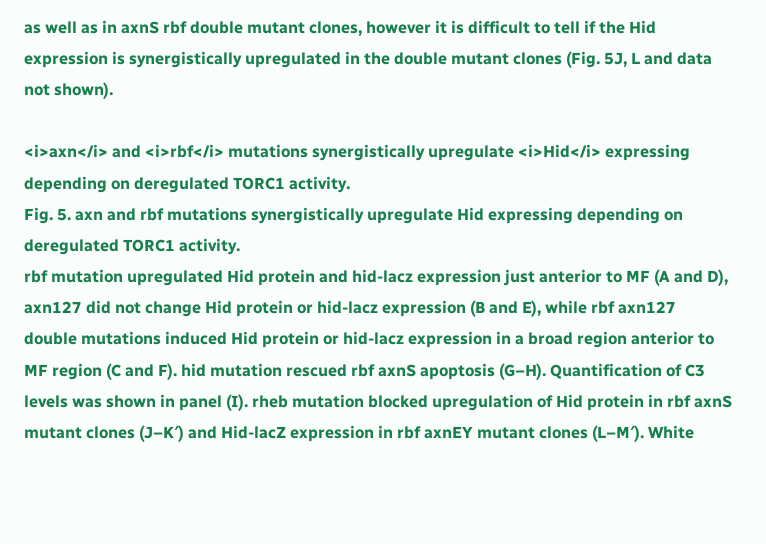as well as in axnS rbf double mutant clones, however it is difficult to tell if the Hid expression is synergistically upregulated in the double mutant clones (Fig. 5J, L and data not shown).

<i>axn</i> and <i>rbf</i> mutations synergistically upregulate <i>Hid</i> expressing depending on deregulated TORC1 activity.
Fig. 5. axn and rbf mutations synergistically upregulate Hid expressing depending on deregulated TORC1 activity.
rbf mutation upregulated Hid protein and hid-lacz expression just anterior to MF (A and D), axn127 did not change Hid protein or hid-lacz expression (B and E), while rbf axn127 double mutations induced Hid protein or hid-lacz expression in a broad region anterior to MF region (C and F). hid mutation rescued rbf axnS apoptosis (G–H). Quantification of C3 levels was shown in panel (I). rheb mutation blocked upregulation of Hid protein in rbf axnS mutant clones (J–K′) and Hid-lacZ expression in rbf axnEY mutant clones (L–M′). White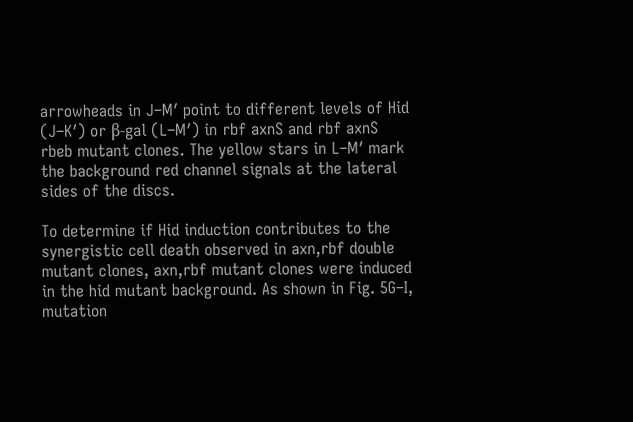arrowheads in J–M′ point to different levels of Hid (J–K′) or β-gal (L–M′) in rbf axnS and rbf axnS rbeb mutant clones. The yellow stars in L–M′ mark the background red channel signals at the lateral sides of the discs.

To determine if Hid induction contributes to the synergistic cell death observed in axn,rbf double mutant clones, axn,rbf mutant clones were induced in the hid mutant background. As shown in Fig. 5G–I, mutation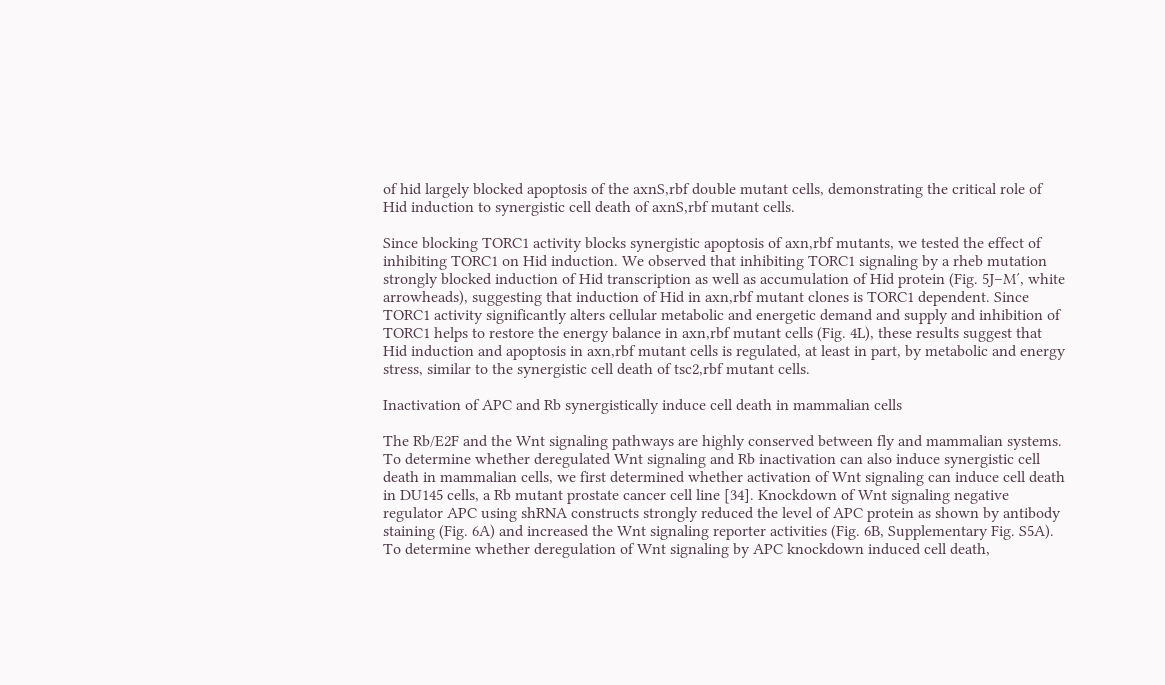of hid largely blocked apoptosis of the axnS,rbf double mutant cells, demonstrating the critical role of Hid induction to synergistic cell death of axnS,rbf mutant cells.

Since blocking TORC1 activity blocks synergistic apoptosis of axn,rbf mutants, we tested the effect of inhibiting TORC1 on Hid induction. We observed that inhibiting TORC1 signaling by a rheb mutation strongly blocked induction of Hid transcription as well as accumulation of Hid protein (Fig. 5J–M′, white arrowheads), suggesting that induction of Hid in axn,rbf mutant clones is TORC1 dependent. Since TORC1 activity significantly alters cellular metabolic and energetic demand and supply and inhibition of TORC1 helps to restore the energy balance in axn,rbf mutant cells (Fig. 4L), these results suggest that Hid induction and apoptosis in axn,rbf mutant cells is regulated, at least in part, by metabolic and energy stress, similar to the synergistic cell death of tsc2,rbf mutant cells.

Inactivation of APC and Rb synergistically induce cell death in mammalian cells

The Rb/E2F and the Wnt signaling pathways are highly conserved between fly and mammalian systems. To determine whether deregulated Wnt signaling and Rb inactivation can also induce synergistic cell death in mammalian cells, we first determined whether activation of Wnt signaling can induce cell death in DU145 cells, a Rb mutant prostate cancer cell line [34]. Knockdown of Wnt signaling negative regulator APC using shRNA constructs strongly reduced the level of APC protein as shown by antibody staining (Fig. 6A) and increased the Wnt signaling reporter activities (Fig. 6B, Supplementary Fig. S5A). To determine whether deregulation of Wnt signaling by APC knockdown induced cell death,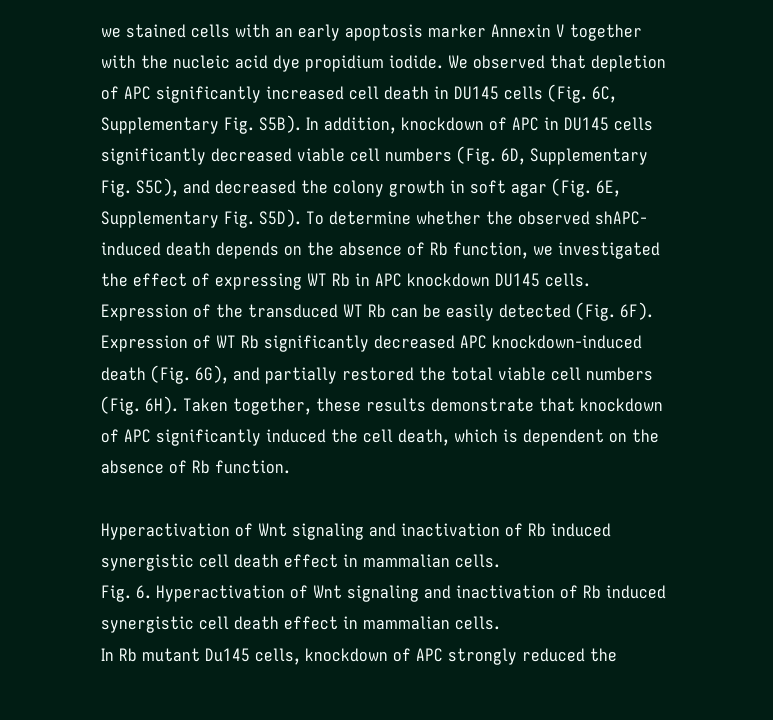we stained cells with an early apoptosis marker Annexin V together with the nucleic acid dye propidium iodide. We observed that depletion of APC significantly increased cell death in DU145 cells (Fig. 6C, Supplementary Fig. S5B). In addition, knockdown of APC in DU145 cells significantly decreased viable cell numbers (Fig. 6D, Supplementary Fig. S5C), and decreased the colony growth in soft agar (Fig. 6E, Supplementary Fig. S5D). To determine whether the observed shAPC-induced death depends on the absence of Rb function, we investigated the effect of expressing WT Rb in APC knockdown DU145 cells. Expression of the transduced WT Rb can be easily detected (Fig. 6F). Expression of WT Rb significantly decreased APC knockdown-induced death (Fig. 6G), and partially restored the total viable cell numbers (Fig. 6H). Taken together, these results demonstrate that knockdown of APC significantly induced the cell death, which is dependent on the absence of Rb function.

Hyperactivation of Wnt signaling and inactivation of Rb induced synergistic cell death effect in mammalian cells.
Fig. 6. Hyperactivation of Wnt signaling and inactivation of Rb induced synergistic cell death effect in mammalian cells.
In Rb mutant Du145 cells, knockdown of APC strongly reduced the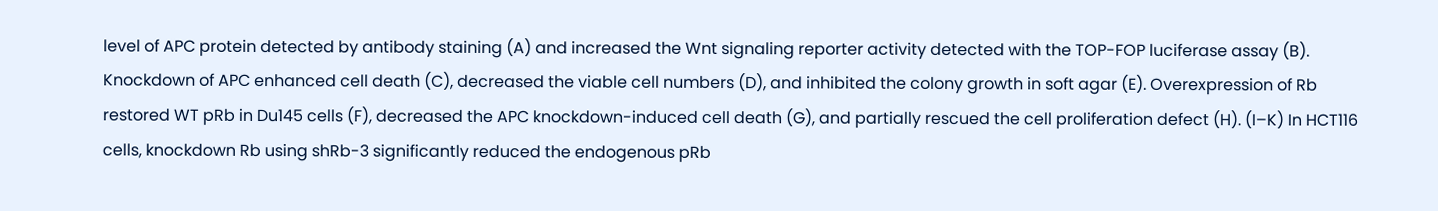level of APC protein detected by antibody staining (A) and increased the Wnt signaling reporter activity detected with the TOP-FOP luciferase assay (B). Knockdown of APC enhanced cell death (C), decreased the viable cell numbers (D), and inhibited the colony growth in soft agar (E). Overexpression of Rb restored WT pRb in Du145 cells (F), decreased the APC knockdown-induced cell death (G), and partially rescued the cell proliferation defect (H). (I–K) In HCT116 cells, knockdown Rb using shRb-3 significantly reduced the endogenous pRb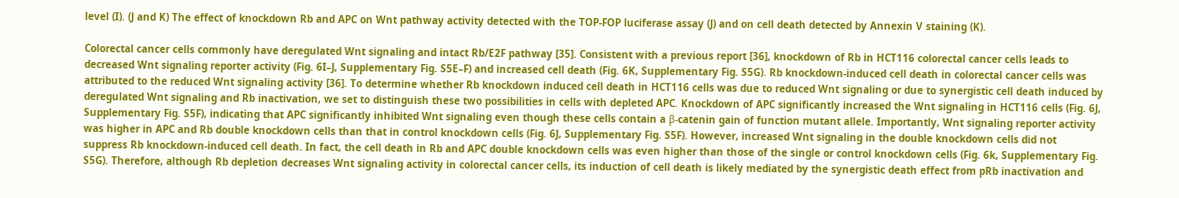level (I). (J and K) The effect of knockdown Rb and APC on Wnt pathway activity detected with the TOP-FOP luciferase assay (J) and on cell death detected by Annexin V staining (K).

Colorectal cancer cells commonly have deregulated Wnt signaling and intact Rb/E2F pathway [35]. Consistent with a previous report [36], knockdown of Rb in HCT116 colorectal cancer cells leads to decreased Wnt signaling reporter activity (Fig. 6I–J, Supplementary Fig. S5E–F) and increased cell death (Fig. 6K, Supplementary Fig. S5G). Rb knockdown-induced cell death in colorectal cancer cells was attributed to the reduced Wnt signaling activity [36]. To determine whether Rb knockdown induced cell death in HCT116 cells was due to reduced Wnt signaling or due to synergistic cell death induced by deregulated Wnt signaling and Rb inactivation, we set to distinguish these two possibilities in cells with depleted APC. Knockdown of APC significantly increased the Wnt signaling in HCT116 cells (Fig. 6J, Supplementary Fig. S5F), indicating that APC significantly inhibited Wnt signaling even though these cells contain a β-catenin gain of function mutant allele. Importantly, Wnt signaling reporter activity was higher in APC and Rb double knockdown cells than that in control knockdown cells (Fig. 6J, Supplementary Fig. S5F). However, increased Wnt signaling in the double knockdown cells did not suppress Rb knockdown-induced cell death. In fact, the cell death in Rb and APC double knockdown cells was even higher than those of the single or control knockdown cells (Fig. 6k, Supplementary Fig. S5G). Therefore, although Rb depletion decreases Wnt signaling activity in colorectal cancer cells, its induction of cell death is likely mediated by the synergistic death effect from pRb inactivation and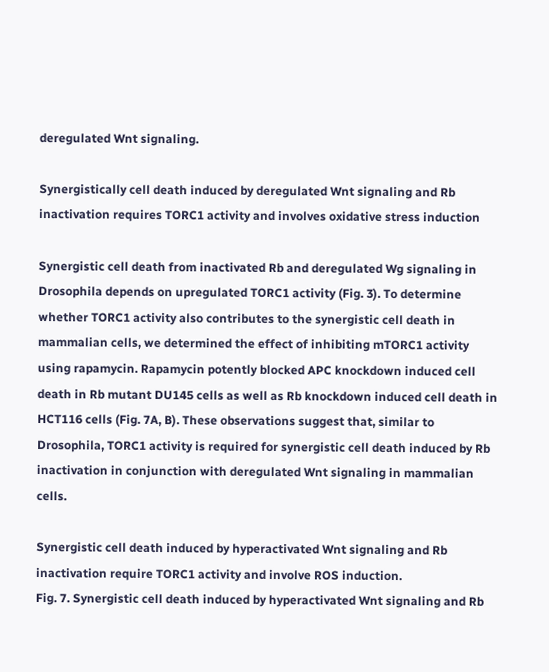deregulated Wnt signaling.

Synergistically cell death induced by deregulated Wnt signaling and Rb inactivation requires TORC1 activity and involves oxidative stress induction

Synergistic cell death from inactivated Rb and deregulated Wg signaling in Drosophila depends on upregulated TORC1 activity (Fig. 3). To determine whether TORC1 activity also contributes to the synergistic cell death in mammalian cells, we determined the effect of inhibiting mTORC1 activity using rapamycin. Rapamycin potently blocked APC knockdown induced cell death in Rb mutant DU145 cells as well as Rb knockdown induced cell death in HCT116 cells (Fig. 7A, B). These observations suggest that, similar to Drosophila, TORC1 activity is required for synergistic cell death induced by Rb inactivation in conjunction with deregulated Wnt signaling in mammalian cells.

Synergistic cell death induced by hyperactivated Wnt signaling and Rb inactivation require TORC1 activity and involve ROS induction.
Fig. 7. Synergistic cell death induced by hyperactivated Wnt signaling and Rb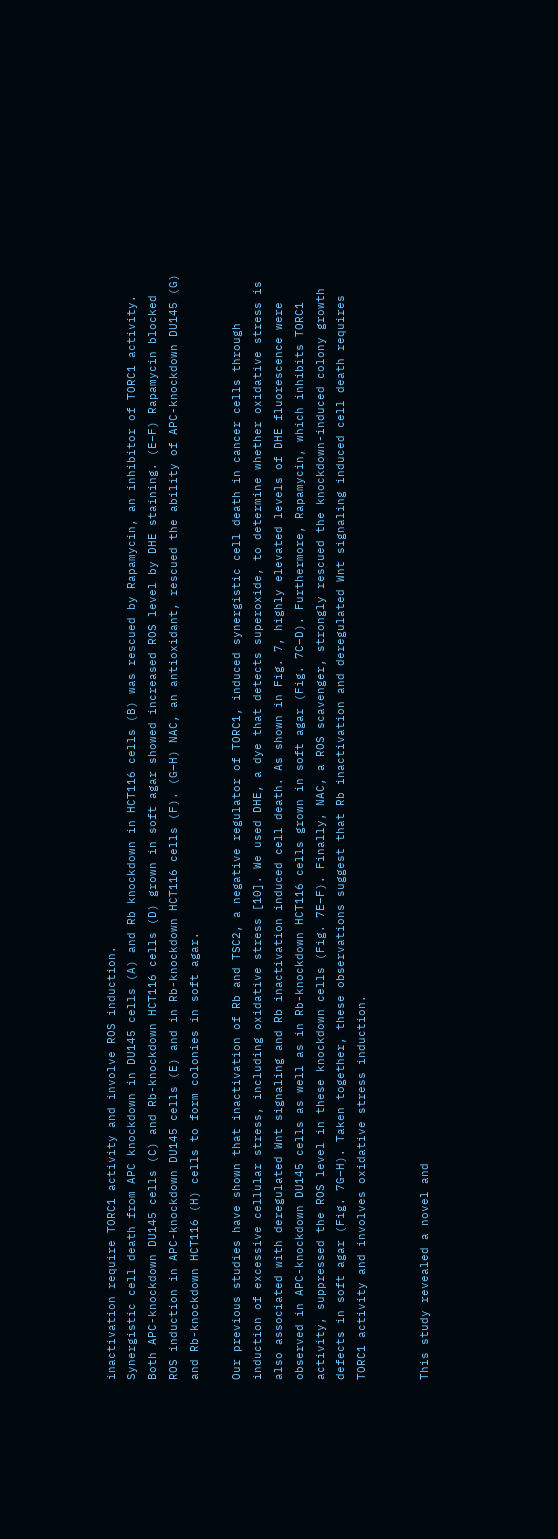inactivation require TORC1 activity and involve ROS induction.
Synergistic cell death from APC knockdown in DU145 cells (A) and Rb knockdown in HCT116 cells (B) was rescued by Rapamycin, an inhibitor of TORC1 activity. Both APC-knockdown DU145 cells (C) and Rb-knockdown HCT116 cells (D) grown in soft agar showed increased ROS level by DHE staining. (E–F) Rapamycin blocked ROS induction in APC-knockdown DU145 cells (E) and in Rb-knockdown HCT116 cells (F). (G–H) NAC, an antioxidant, rescued the ability of APC-knockdown DU145 (G) and Rb-knockdown HCT116 (H) cells to form colonies in soft agar.

Our previous studies have shown that inactivation of Rb and TSC2, a negative regulator of TORC1, induced synergistic cell death in cancer cells through induction of excessive cellular stress, including oxidative stress [10]. We used DHE, a dye that detects superoxide, to determine whether oxidative stress is also associated with deregulated Wnt signaling and Rb inactivation induced cell death. As shown in Fig. 7, highly elevated levels of DHE fluorescence were observed in APC-knockdown DU145 cells as well as in Rb-knockdown HCT116 cells grown in soft agar (Fig. 7C–D). Furthermore, Rapamycin, which inhibits TORC1 activity, suppressed the ROS level in these knockdown cells (Fig. 7E–F). Finally, NAC, a ROS scavenger, strongly rescued the knockdown-induced colony growth defects in soft agar (Fig. 7G–H). Taken together, these observations suggest that Rb inactivation and deregulated Wnt signaling induced cell death requires TORC1 activity and involves oxidative stress induction.


This study revealed a novel and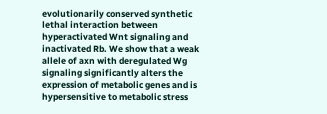evolutionarily conserved synthetic lethal interaction between hyperactivated Wnt signaling and inactivated Rb. We show that a weak allele of axn with deregulated Wg signaling significantly alters the expression of metabolic genes and is hypersensitive to metabolic stress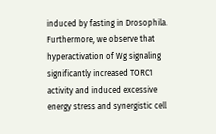induced by fasting in Drosophila. Furthermore, we observe that hyperactivation of Wg signaling significantly increased TORC1 activity and induced excessive energy stress and synergistic cell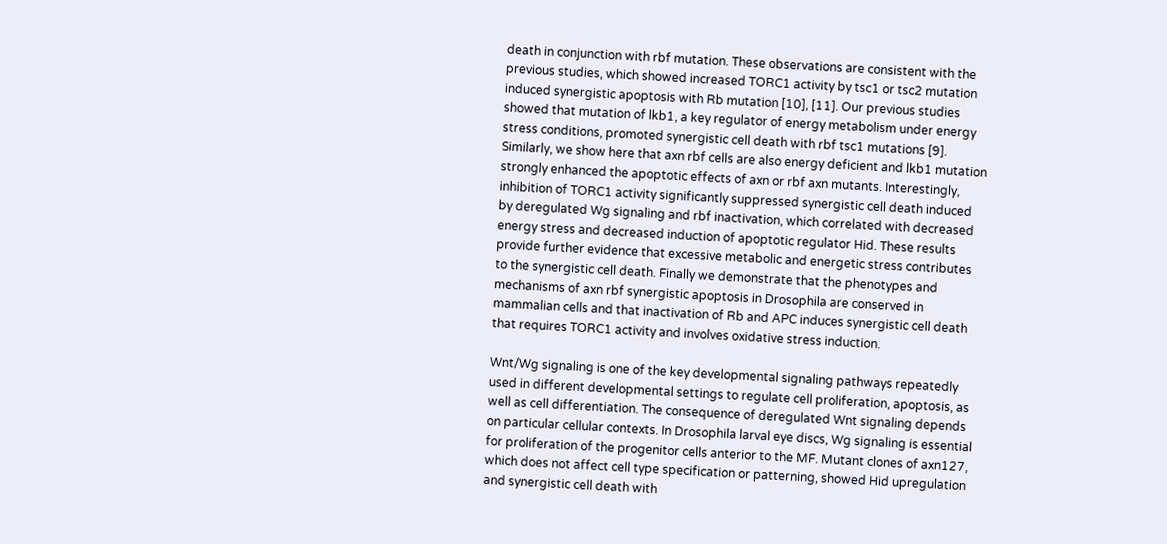death in conjunction with rbf mutation. These observations are consistent with the previous studies, which showed increased TORC1 activity by tsc1 or tsc2 mutation induced synergistic apoptosis with Rb mutation [10], [11]. Our previous studies showed that mutation of lkb1, a key regulator of energy metabolism under energy stress conditions, promoted synergistic cell death with rbf tsc1 mutations [9]. Similarly, we show here that axn rbf cells are also energy deficient and lkb1 mutation strongly enhanced the apoptotic effects of axn or rbf axn mutants. Interestingly, inhibition of TORC1 activity significantly suppressed synergistic cell death induced by deregulated Wg signaling and rbf inactivation, which correlated with decreased energy stress and decreased induction of apoptotic regulator Hid. These results provide further evidence that excessive metabolic and energetic stress contributes to the synergistic cell death. Finally we demonstrate that the phenotypes and mechanisms of axn rbf synergistic apoptosis in Drosophila are conserved in mammalian cells and that inactivation of Rb and APC induces synergistic cell death that requires TORC1 activity and involves oxidative stress induction.

Wnt/Wg signaling is one of the key developmental signaling pathways repeatedly used in different developmental settings to regulate cell proliferation, apoptosis, as well as cell differentiation. The consequence of deregulated Wnt signaling depends on particular cellular contexts. In Drosophila larval eye discs, Wg signaling is essential for proliferation of the progenitor cells anterior to the MF. Mutant clones of axn127, which does not affect cell type specification or patterning, showed Hid upregulation and synergistic cell death with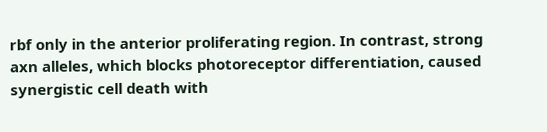rbf only in the anterior proliferating region. In contrast, strong axn alleles, which blocks photoreceptor differentiation, caused synergistic cell death with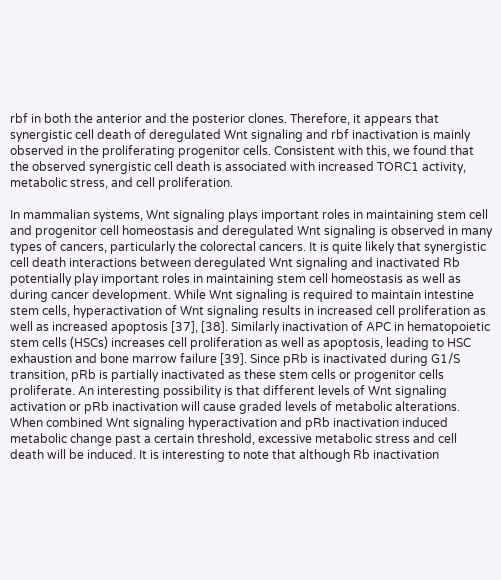rbf in both the anterior and the posterior clones. Therefore, it appears that synergistic cell death of deregulated Wnt signaling and rbf inactivation is mainly observed in the proliferating progenitor cells. Consistent with this, we found that the observed synergistic cell death is associated with increased TORC1 activity, metabolic stress, and cell proliferation.

In mammalian systems, Wnt signaling plays important roles in maintaining stem cell and progenitor cell homeostasis and deregulated Wnt signaling is observed in many types of cancers, particularly the colorectal cancers. It is quite likely that synergistic cell death interactions between deregulated Wnt signaling and inactivated Rb potentially play important roles in maintaining stem cell homeostasis as well as during cancer development. While Wnt signaling is required to maintain intestine stem cells, hyperactivation of Wnt signaling results in increased cell proliferation as well as increased apoptosis [37], [38]. Similarly inactivation of APC in hematopoietic stem cells (HSCs) increases cell proliferation as well as apoptosis, leading to HSC exhaustion and bone marrow failure [39]. Since pRb is inactivated during G1/S transition, pRb is partially inactivated as these stem cells or progenitor cells proliferate. An interesting possibility is that different levels of Wnt signaling activation or pRb inactivation will cause graded levels of metabolic alterations. When combined Wnt signaling hyperactivation and pRb inactivation induced metabolic change past a certain threshold, excessive metabolic stress and cell death will be induced. It is interesting to note that although Rb inactivation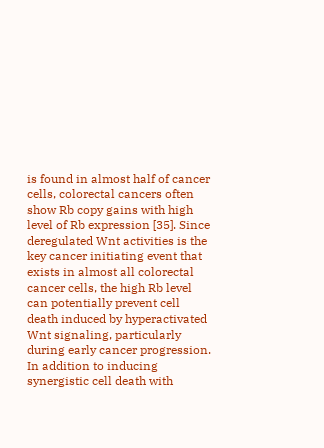is found in almost half of cancer cells, colorectal cancers often show Rb copy gains with high level of Rb expression [35]. Since deregulated Wnt activities is the key cancer initiating event that exists in almost all colorectal cancer cells, the high Rb level can potentially prevent cell death induced by hyperactivated Wnt signaling, particularly during early cancer progression. In addition to inducing synergistic cell death with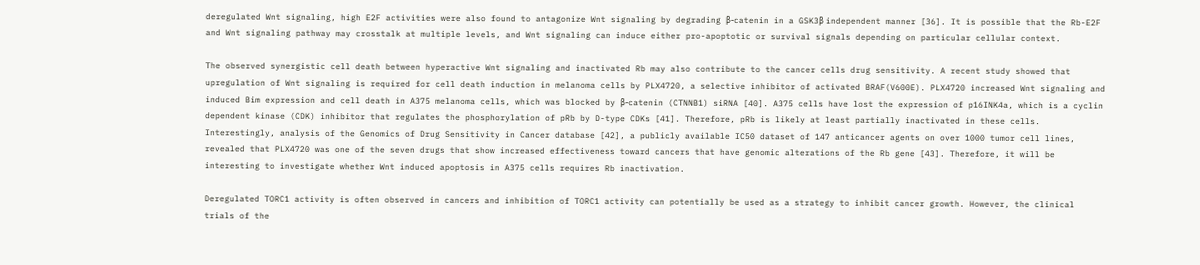deregulated Wnt signaling, high E2F activities were also found to antagonize Wnt signaling by degrading β-catenin in a GSK3β independent manner [36]. It is possible that the Rb-E2F and Wnt signaling pathway may crosstalk at multiple levels, and Wnt signaling can induce either pro-apoptotic or survival signals depending on particular cellular context.

The observed synergistic cell death between hyperactive Wnt signaling and inactivated Rb may also contribute to the cancer cells drug sensitivity. A recent study showed that upregulation of Wnt signaling is required for cell death induction in melanoma cells by PLX4720, a selective inhibitor of activated BRAF(V600E). PLX4720 increased Wnt signaling and induced Bim expression and cell death in A375 melanoma cells, which was blocked by β-catenin (CTNNB1) siRNA [40]. A375 cells have lost the expression of p16INK4a, which is a cyclin dependent kinase (CDK) inhibitor that regulates the phosphorylation of pRb by D-type CDKs [41]. Therefore, pRb is likely at least partially inactivated in these cells. Interestingly, analysis of the Genomics of Drug Sensitivity in Cancer database [42], a publicly available IC50 dataset of 147 anticancer agents on over 1000 tumor cell lines, revealed that PLX4720 was one of the seven drugs that show increased effectiveness toward cancers that have genomic alterations of the Rb gene [43]. Therefore, it will be interesting to investigate whether Wnt induced apoptosis in A375 cells requires Rb inactivation.

Deregulated TORC1 activity is often observed in cancers and inhibition of TORC1 activity can potentially be used as a strategy to inhibit cancer growth. However, the clinical trials of the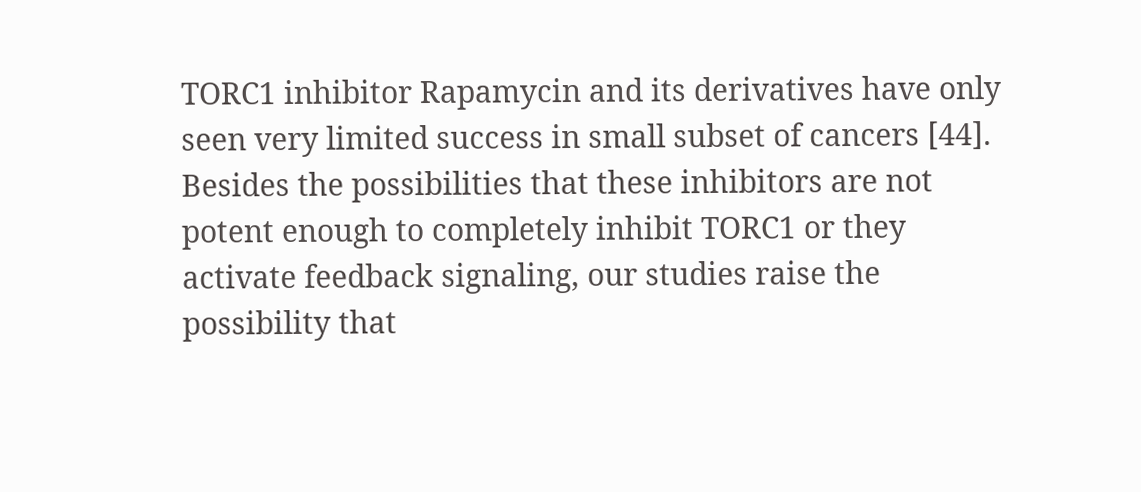TORC1 inhibitor Rapamycin and its derivatives have only seen very limited success in small subset of cancers [44]. Besides the possibilities that these inhibitors are not potent enough to completely inhibit TORC1 or they activate feedback signaling, our studies raise the possibility that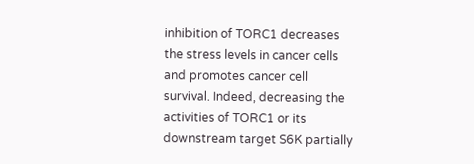inhibition of TORC1 decreases the stress levels in cancer cells and promotes cancer cell survival. Indeed, decreasing the activities of TORC1 or its downstream target S6K partially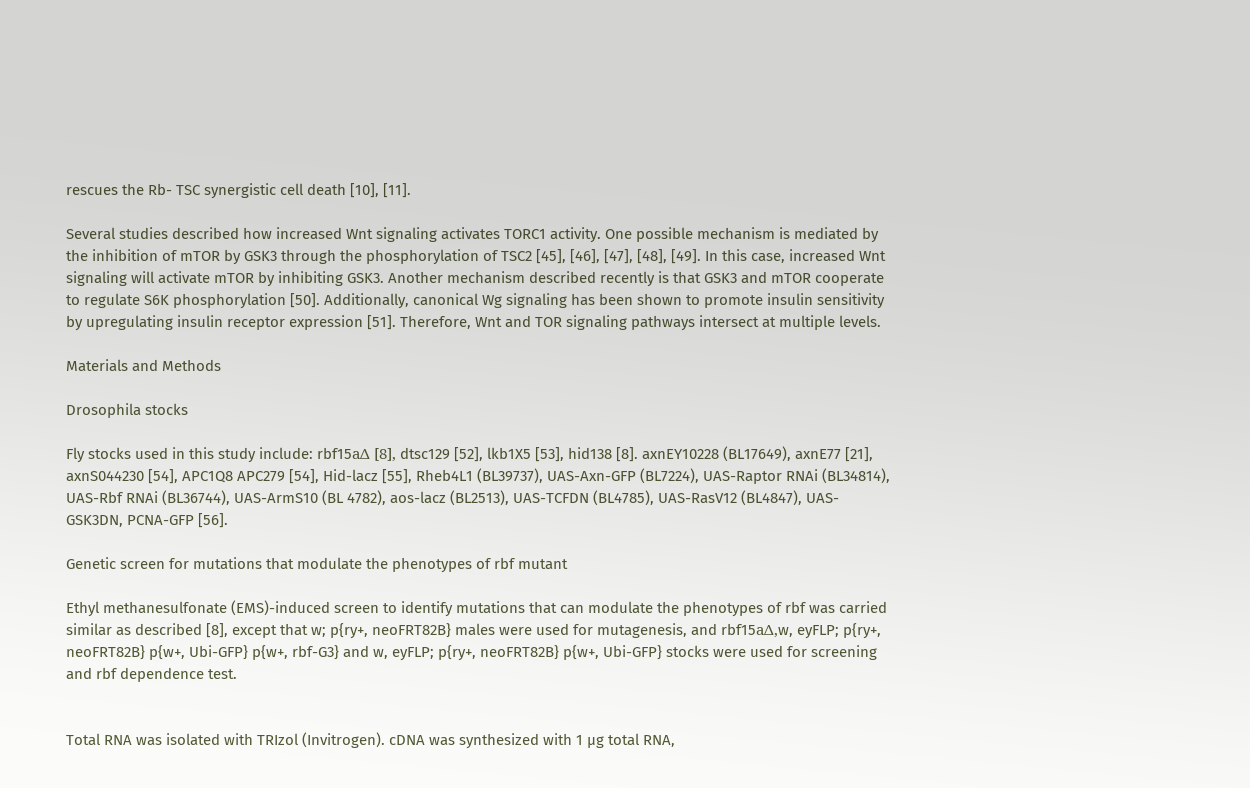rescues the Rb- TSC synergistic cell death [10], [11].

Several studies described how increased Wnt signaling activates TORC1 activity. One possible mechanism is mediated by the inhibition of mTOR by GSK3 through the phosphorylation of TSC2 [45], [46], [47], [48], [49]. In this case, increased Wnt signaling will activate mTOR by inhibiting GSK3. Another mechanism described recently is that GSK3 and mTOR cooperate to regulate S6K phosphorylation [50]. Additionally, canonical Wg signaling has been shown to promote insulin sensitivity by upregulating insulin receptor expression [51]. Therefore, Wnt and TOR signaling pathways intersect at multiple levels.

Materials and Methods

Drosophila stocks

Fly stocks used in this study include: rbf15aΔ [8], dtsc129 [52], lkb1X5 [53], hid138 [8]. axnEY10228 (BL17649), axnE77 [21], axnS044230 [54], APC1Q8 APC279 [54], Hid-lacz [55], Rheb4L1 (BL39737), UAS-Axn-GFP (BL7224), UAS-Raptor RNAi (BL34814), UAS-Rbf RNAi (BL36744), UAS-ArmS10 (BL 4782), aos-lacz (BL2513), UAS-TCFDN (BL4785), UAS-RasV12 (BL4847), UAS-GSK3DN, PCNA-GFP [56].

Genetic screen for mutations that modulate the phenotypes of rbf mutant

Ethyl methanesulfonate (EMS)-induced screen to identify mutations that can modulate the phenotypes of rbf was carried similar as described [8], except that w; p{ry+, neoFRT82B} males were used for mutagenesis, and rbf15aΔ,w, eyFLP; p{ry+, neoFRT82B} p{w+, Ubi-GFP} p{w+, rbf-G3} and w, eyFLP; p{ry+, neoFRT82B} p{w+, Ubi-GFP} stocks were used for screening and rbf dependence test.


Total RNA was isolated with TRIzol (Invitrogen). cDNA was synthesized with 1 µg total RNA,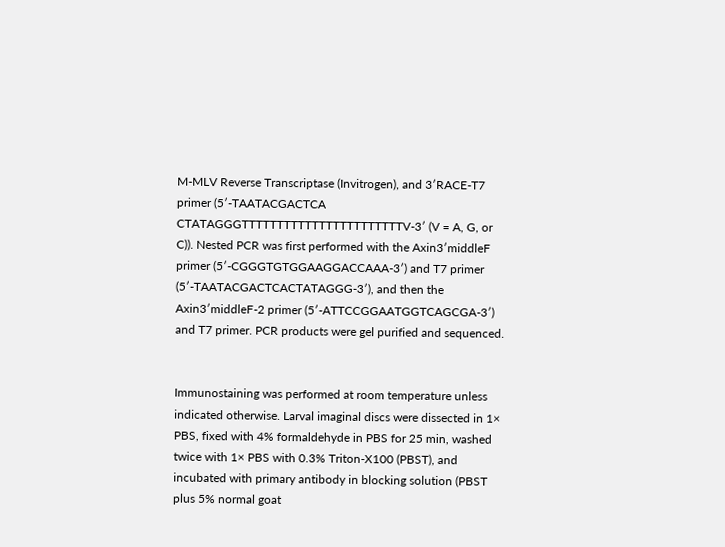M-MLV Reverse Transcriptase (Invitrogen), and 3′RACE-T7 primer (5′-TAATACGACTCA CTATAGGGTTTTTTTTTTTTTTTTTTTTTTTV-3′ (V = A, G, or C)). Nested PCR was first performed with the Axin3′middleF primer (5′-CGGGTGTGGAAGGACCAAA-3′) and T7 primer (5′-TAATACGACTCACTATAGGG-3′), and then the Axin3′middleF-2 primer (5′-ATTCCGGAATGGTCAGCGA-3′) and T7 primer. PCR products were gel purified and sequenced.


Immunostaining was performed at room temperature unless indicated otherwise. Larval imaginal discs were dissected in 1× PBS, fixed with 4% formaldehyde in PBS for 25 min, washed twice with 1× PBS with 0.3% Triton-X100 (PBST), and incubated with primary antibody in blocking solution (PBST plus 5% normal goat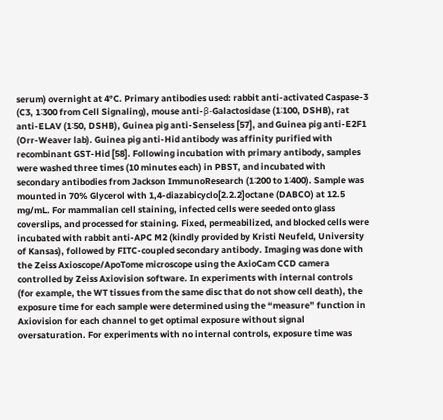serum) overnight at 4°C. Primary antibodies used: rabbit anti-activated Caspase-3 (C3, 1∶300 from Cell Signaling), mouse anti-β-Galactosidase (1∶100, DSHB), rat anti-ELAV (1∶50, DSHB), Guinea pig anti-Senseless [57], and Guinea pig anti-E2F1 (Orr-Weaver lab). Guinea pig anti-Hid antibody was affinity purified with recombinant GST-Hid [58]. Following incubation with primary antibody, samples were washed three times (10 minutes each) in PBST, and incubated with secondary antibodies from Jackson ImmunoResearch (1∶200 to 1∶400). Sample was mounted in 70% Glycerol with 1,4-diazabicyclo[2.2.2]octane (DABCO) at 12.5 mg/mL. For mammalian cell staining, infected cells were seeded onto glass coverslips, and processed for staining. Fixed, permeabilized, and blocked cells were incubated with rabbit anti-APC M2 (kindly provided by Kristi Neufeld, University of Kansas), followed by FITC-coupled secondary antibody. Imaging was done with the Zeiss Axioscope/ApoTome microscope using the AxioCam CCD camera controlled by Zeiss Axiovision software. In experiments with internal controls (for example, the WT tissues from the same disc that do not show cell death), the exposure time for each sample were determined using the “measure” function in Axiovision for each channel to get optimal exposure without signal oversaturation. For experiments with no internal controls, exposure time was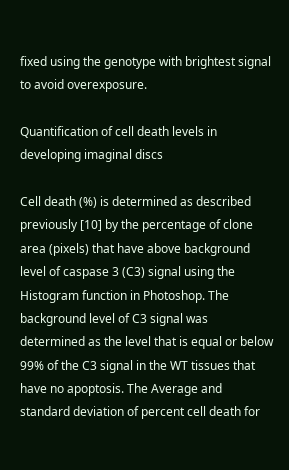fixed using the genotype with brightest signal to avoid overexposure.

Quantification of cell death levels in developing imaginal discs

Cell death (%) is determined as described previously [10] by the percentage of clone area (pixels) that have above background level of caspase 3 (C3) signal using the Histogram function in Photoshop. The background level of C3 signal was determined as the level that is equal or below 99% of the C3 signal in the WT tissues that have no apoptosis. The Average and standard deviation of percent cell death for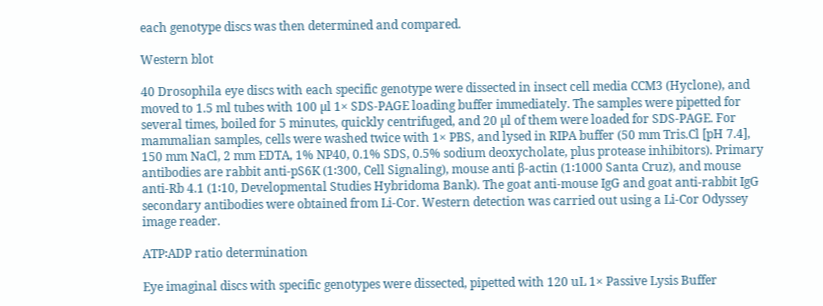each genotype discs was then determined and compared.

Western blot

40 Drosophila eye discs with each specific genotype were dissected in insect cell media CCM3 (Hyclone), and moved to 1.5 ml tubes with 100 µl 1× SDS-PAGE loading buffer immediately. The samples were pipetted for several times, boiled for 5 minutes, quickly centrifuged, and 20 µl of them were loaded for SDS-PAGE. For mammalian samples, cells were washed twice with 1× PBS, and lysed in RIPA buffer (50 mm Tris.Cl [pH 7.4], 150 mm NaCl, 2 mm EDTA, 1% NP40, 0.1% SDS, 0.5% sodium deoxycholate, plus protease inhibitors). Primary antibodies are rabbit anti-pS6K (1∶300, Cell Signaling), mouse anti β-actin (1∶1000 Santa Cruz), and mouse anti-Rb 4.1 (1∶10, Developmental Studies Hybridoma Bank). The goat anti-mouse IgG and goat anti-rabbit IgG secondary antibodies were obtained from Li-Cor. Western detection was carried out using a Li-Cor Odyssey image reader.

ATP∶ADP ratio determination

Eye imaginal discs with specific genotypes were dissected, pipetted with 120 uL 1× Passive Lysis Buffer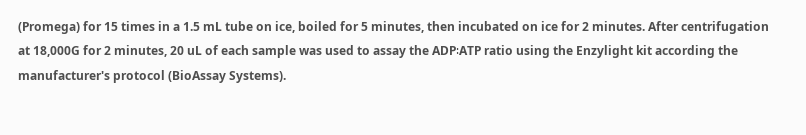(Promega) for 15 times in a 1.5 mL tube on ice, boiled for 5 minutes, then incubated on ice for 2 minutes. After centrifugation at 18,000G for 2 minutes, 20 uL of each sample was used to assay the ADP∶ATP ratio using the Enzylight kit according the manufacturer's protocol (BioAssay Systems).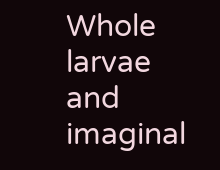Whole larvae and imaginal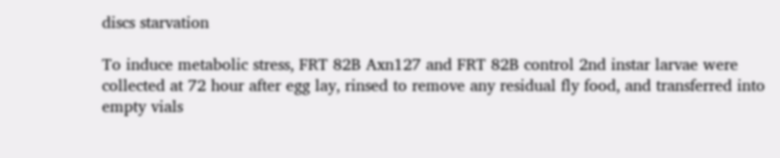discs starvation

To induce metabolic stress, FRT 82B Axn127 and FRT 82B control 2nd instar larvae were collected at 72 hour after egg lay, rinsed to remove any residual fly food, and transferred into empty vials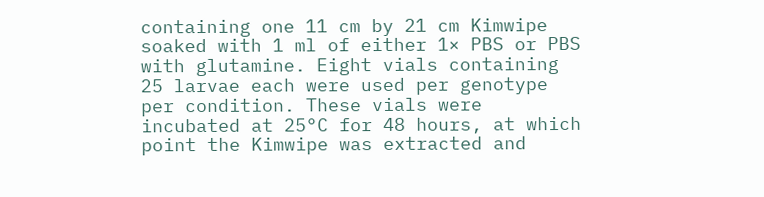containing one 11 cm by 21 cm Kimwipe soaked with 1 ml of either 1× PBS or PBS with glutamine. Eight vials containing 25 larvae each were used per genotype per condition. These vials were incubated at 25°C for 48 hours, at which point the Kimwipe was extracted and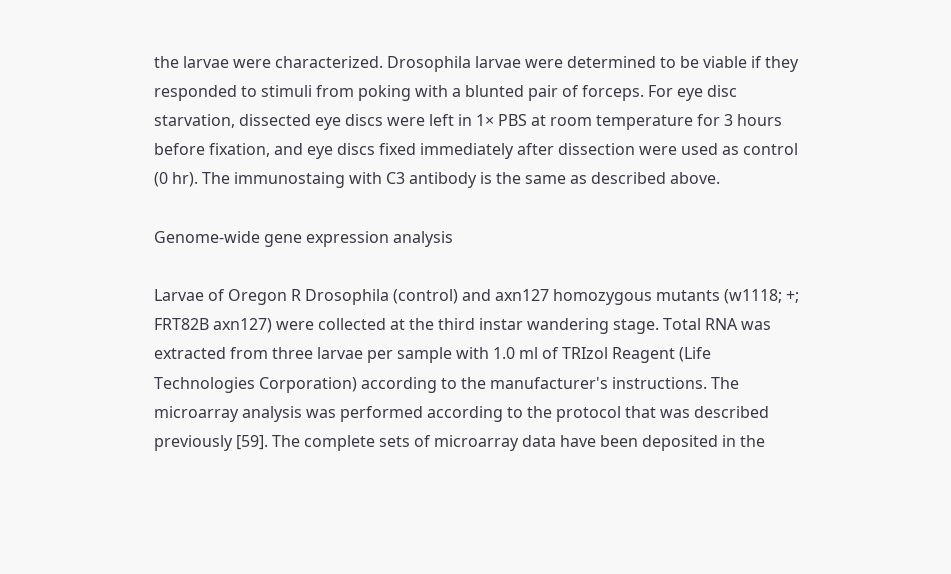the larvae were characterized. Drosophila larvae were determined to be viable if they responded to stimuli from poking with a blunted pair of forceps. For eye disc starvation, dissected eye discs were left in 1× PBS at room temperature for 3 hours before fixation, and eye discs fixed immediately after dissection were used as control (0 hr). The immunostaing with C3 antibody is the same as described above.

Genome-wide gene expression analysis

Larvae of Oregon R Drosophila (control) and axn127 homozygous mutants (w1118; +; FRT82B axn127) were collected at the third instar wandering stage. Total RNA was extracted from three larvae per sample with 1.0 ml of TRIzol Reagent (Life Technologies Corporation) according to the manufacturer's instructions. The microarray analysis was performed according to the protocol that was described previously [59]. The complete sets of microarray data have been deposited in the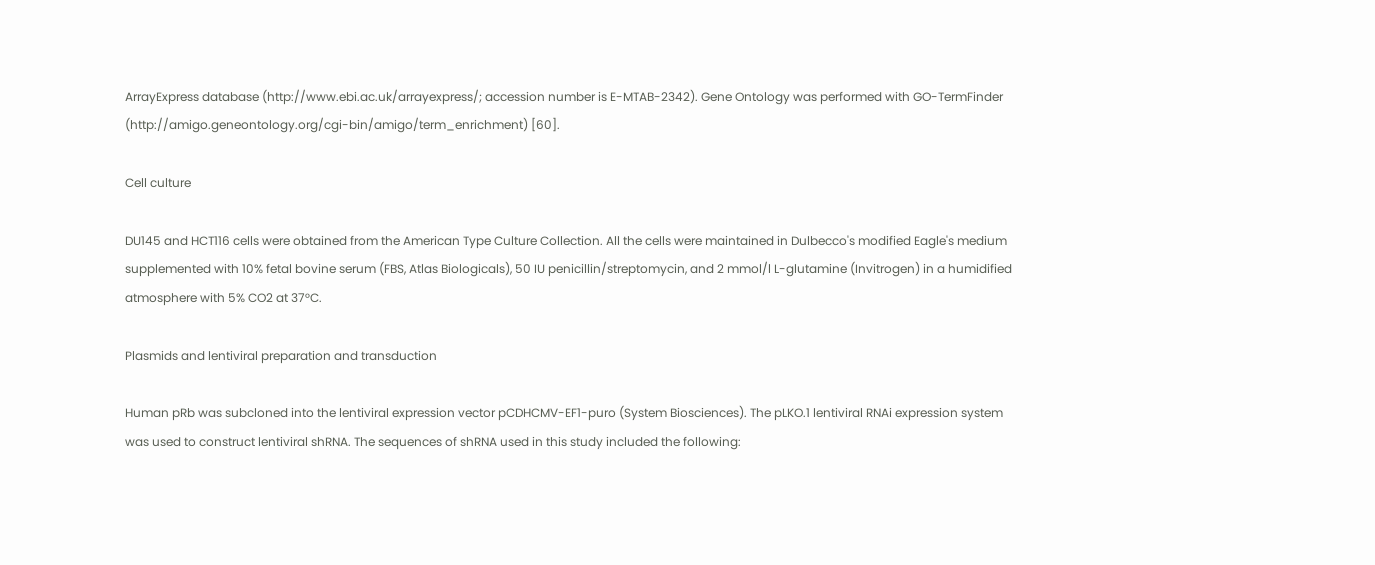ArrayExpress database (http://www.ebi.ac.uk/arrayexpress/; accession number is E-MTAB-2342). Gene Ontology was performed with GO-TermFinder (http://amigo.geneontology.org/cgi-bin/amigo/term_enrichment) [60].

Cell culture

DU145 and HCT116 cells were obtained from the American Type Culture Collection. All the cells were maintained in Dulbecco's modified Eagle's medium supplemented with 10% fetal bovine serum (FBS, Atlas Biologicals), 50 IU penicillin/streptomycin, and 2 mmol/l L-glutamine (Invitrogen) in a humidified atmosphere with 5% CO2 at 37°C.

Plasmids and lentiviral preparation and transduction

Human pRb was subcloned into the lentiviral expression vector pCDHCMV-EF1-puro (System Biosciences). The pLKO.1 lentiviral RNAi expression system was used to construct lentiviral shRNA. The sequences of shRNA used in this study included the following: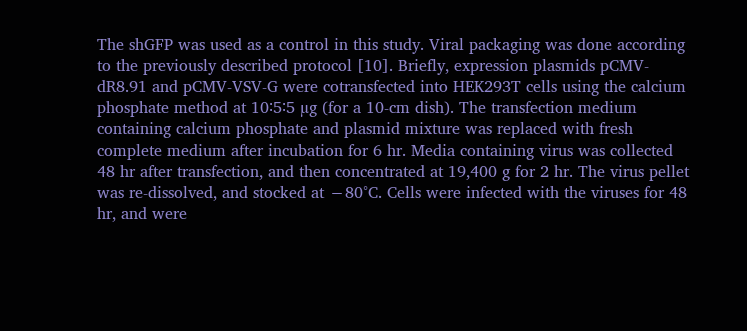The shGFP was used as a control in this study. Viral packaging was done according to the previously described protocol [10]. Briefly, expression plasmids pCMV-dR8.91 and pCMV-VSV-G were cotransfected into HEK293T cells using the calcium phosphate method at 10∶5∶5 µg (for a 10-cm dish). The transfection medium containing calcium phosphate and plasmid mixture was replaced with fresh complete medium after incubation for 6 hr. Media containing virus was collected 48 hr after transfection, and then concentrated at 19,400 g for 2 hr. The virus pellet was re-dissolved, and stocked at −80°C. Cells were infected with the viruses for 48 hr, and were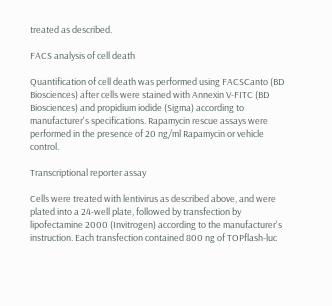treated as described.

FACS analysis of cell death

Quantification of cell death was performed using FACSCanto (BD Biosciences) after cells were stained with Annexin V-FITC (BD Biosciences) and propidium iodide (Sigma) according to manufacturer's specifications. Rapamycin rescue assays were performed in the presence of 20 ng/ml Rapamycin or vehicle control.

Transcriptional reporter assay

Cells were treated with lentivirus as described above, and were plated into a 24-well plate, followed by transfection by lipofectamine 2000 (Invitrogen) according to the manufacturer's instruction. Each transfection contained 800 ng of TOPflash-luc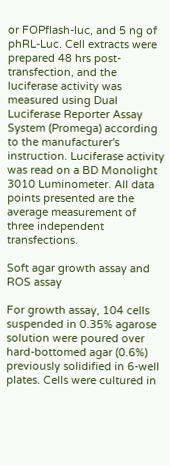or FOPflash-luc, and 5 ng of phRL-Luc. Cell extracts were prepared 48 hrs post-transfection, and the luciferase activity was measured using Dual Luciferase Reporter Assay System (Promega) according to the manufacturer's instruction. Luciferase activity was read on a BD Monolight 3010 Luminometer. All data points presented are the average measurement of three independent transfections.

Soft agar growth assay and ROS assay

For growth assay, 104 cells suspended in 0.35% agarose solution were poured over hard-bottomed agar (0.6%) previously solidified in 6-well plates. Cells were cultured in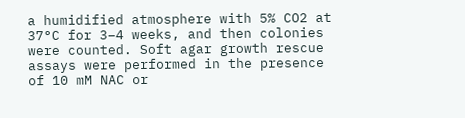a humidified atmosphere with 5% CO2 at 37°C for 3–4 weeks, and then colonies were counted. Soft agar growth rescue assays were performed in the presence of 10 mM NAC or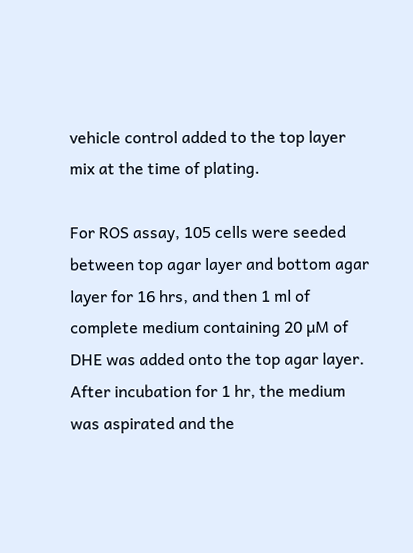vehicle control added to the top layer mix at the time of plating.

For ROS assay, 105 cells were seeded between top agar layer and bottom agar layer for 16 hrs, and then 1 ml of complete medium containing 20 µM of DHE was added onto the top agar layer. After incubation for 1 hr, the medium was aspirated and the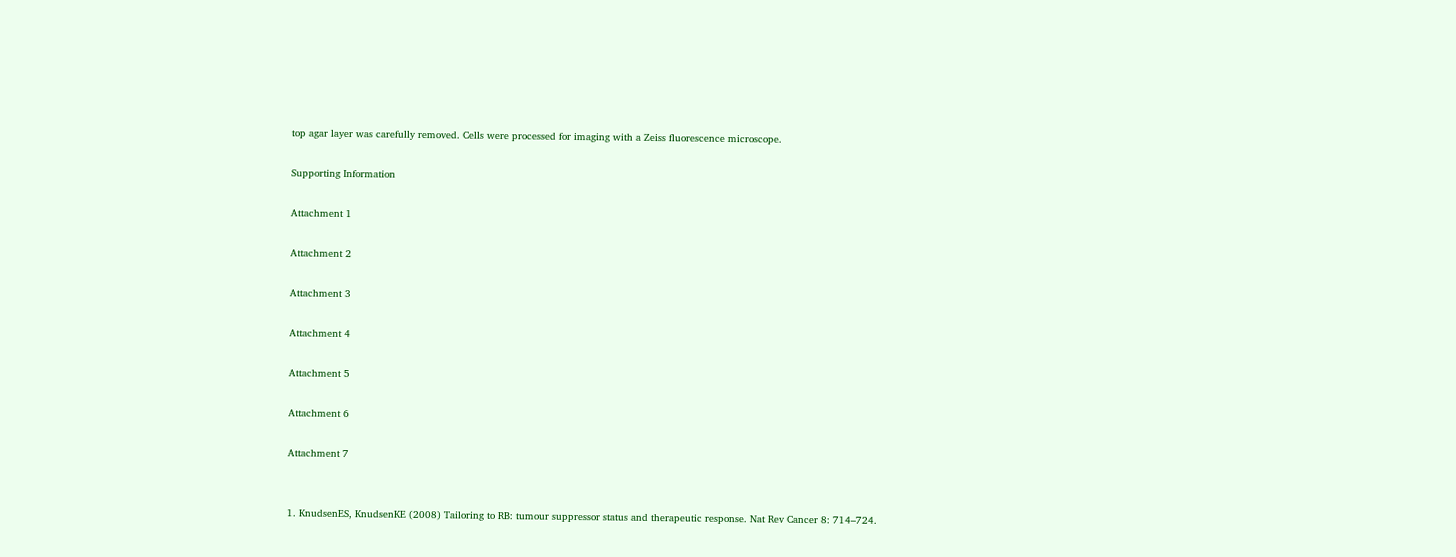top agar layer was carefully removed. Cells were processed for imaging with a Zeiss fluorescence microscope.

Supporting Information

Attachment 1

Attachment 2

Attachment 3

Attachment 4

Attachment 5

Attachment 6

Attachment 7


1. KnudsenES, KnudsenKE (2008) Tailoring to RB: tumour suppressor status and therapeutic response. Nat Rev Cancer 8: 714–724.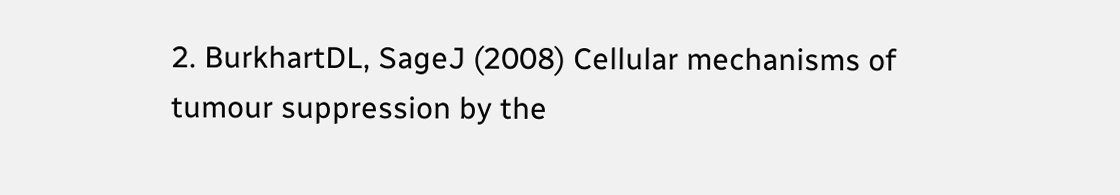2. BurkhartDL, SageJ (2008) Cellular mechanisms of tumour suppression by the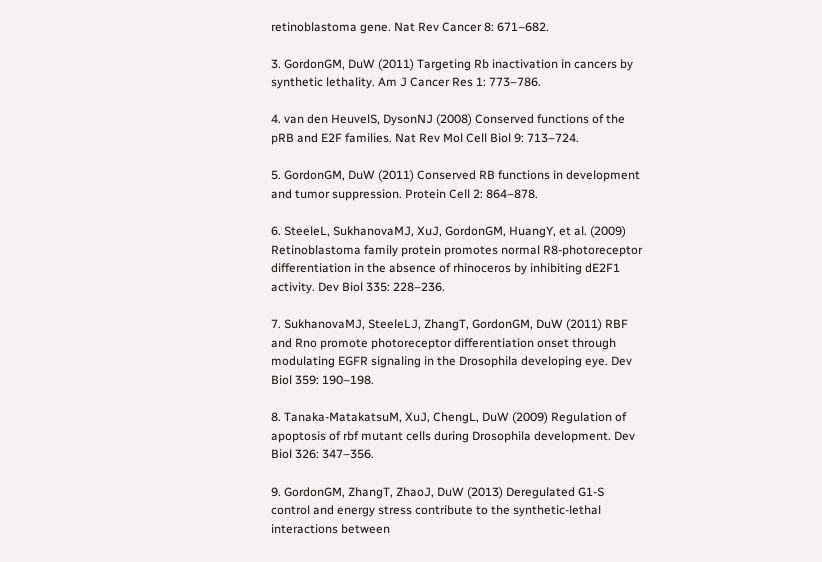retinoblastoma gene. Nat Rev Cancer 8: 671–682.

3. GordonGM, DuW (2011) Targeting Rb inactivation in cancers by synthetic lethality. Am J Cancer Res 1: 773–786.

4. van den HeuvelS, DysonNJ (2008) Conserved functions of the pRB and E2F families. Nat Rev Mol Cell Biol 9: 713–724.

5. GordonGM, DuW (2011) Conserved RB functions in development and tumor suppression. Protein Cell 2: 864–878.

6. SteeleL, SukhanovaMJ, XuJ, GordonGM, HuangY, et al. (2009) Retinoblastoma family protein promotes normal R8-photoreceptor differentiation in the absence of rhinoceros by inhibiting dE2F1 activity. Dev Biol 335: 228–236.

7. SukhanovaMJ, SteeleLJ, ZhangT, GordonGM, DuW (2011) RBF and Rno promote photoreceptor differentiation onset through modulating EGFR signaling in the Drosophila developing eye. Dev Biol 359: 190–198.

8. Tanaka-MatakatsuM, XuJ, ChengL, DuW (2009) Regulation of apoptosis of rbf mutant cells during Drosophila development. Dev Biol 326: 347–356.

9. GordonGM, ZhangT, ZhaoJ, DuW (2013) Deregulated G1-S control and energy stress contribute to the synthetic-lethal interactions between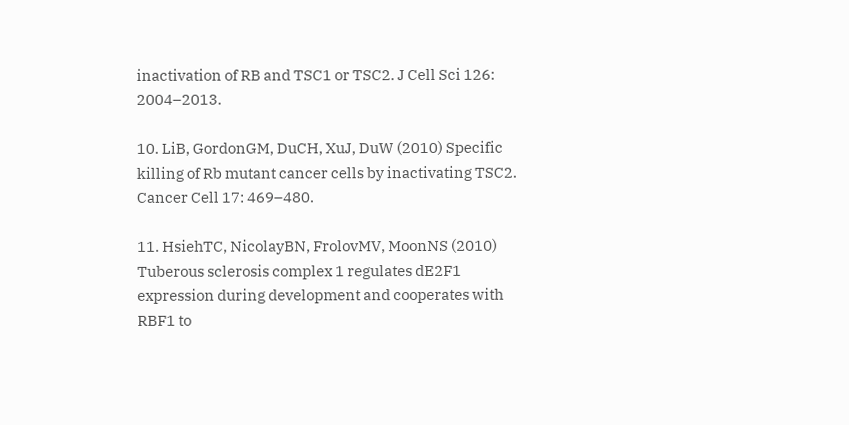inactivation of RB and TSC1 or TSC2. J Cell Sci 126: 2004–2013.

10. LiB, GordonGM, DuCH, XuJ, DuW (2010) Specific killing of Rb mutant cancer cells by inactivating TSC2. Cancer Cell 17: 469–480.

11. HsiehTC, NicolayBN, FrolovMV, MoonNS (2010) Tuberous sclerosis complex 1 regulates dE2F1 expression during development and cooperates with RBF1 to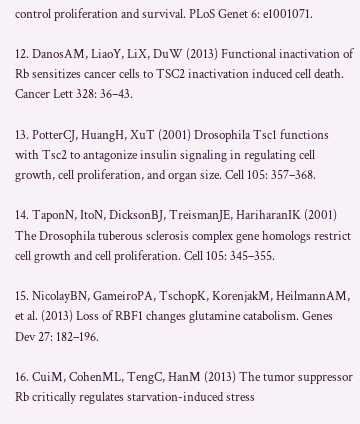control proliferation and survival. PLoS Genet 6: e1001071.

12. DanosAM, LiaoY, LiX, DuW (2013) Functional inactivation of Rb sensitizes cancer cells to TSC2 inactivation induced cell death. Cancer Lett 328: 36–43.

13. PotterCJ, HuangH, XuT (2001) Drosophila Tsc1 functions with Tsc2 to antagonize insulin signaling in regulating cell growth, cell proliferation, and organ size. Cell 105: 357–368.

14. TaponN, ItoN, DicksonBJ, TreismanJE, HariharanIK (2001) The Drosophila tuberous sclerosis complex gene homologs restrict cell growth and cell proliferation. Cell 105: 345–355.

15. NicolayBN, GameiroPA, TschopK, KorenjakM, HeilmannAM, et al. (2013) Loss of RBF1 changes glutamine catabolism. Genes Dev 27: 182–196.

16. CuiM, CohenML, TengC, HanM (2013) The tumor suppressor Rb critically regulates starvation-induced stress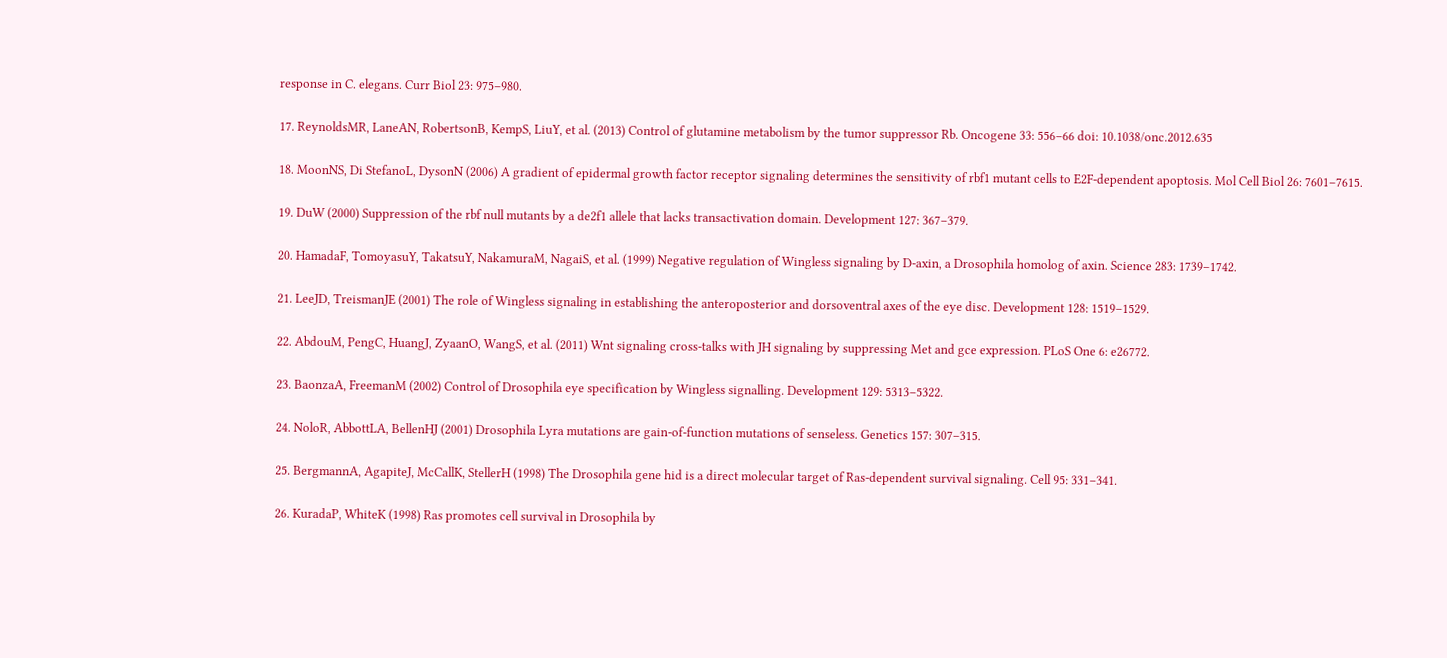response in C. elegans. Curr Biol 23: 975–980.

17. ReynoldsMR, LaneAN, RobertsonB, KempS, LiuY, et al. (2013) Control of glutamine metabolism by the tumor suppressor Rb. Oncogene 33: 556–66 doi: 10.1038/onc.2012.635

18. MoonNS, Di StefanoL, DysonN (2006) A gradient of epidermal growth factor receptor signaling determines the sensitivity of rbf1 mutant cells to E2F-dependent apoptosis. Mol Cell Biol 26: 7601–7615.

19. DuW (2000) Suppression of the rbf null mutants by a de2f1 allele that lacks transactivation domain. Development 127: 367–379.

20. HamadaF, TomoyasuY, TakatsuY, NakamuraM, NagaiS, et al. (1999) Negative regulation of Wingless signaling by D-axin, a Drosophila homolog of axin. Science 283: 1739–1742.

21. LeeJD, TreismanJE (2001) The role of Wingless signaling in establishing the anteroposterior and dorsoventral axes of the eye disc. Development 128: 1519–1529.

22. AbdouM, PengC, HuangJ, ZyaanO, WangS, et al. (2011) Wnt signaling cross-talks with JH signaling by suppressing Met and gce expression. PLoS One 6: e26772.

23. BaonzaA, FreemanM (2002) Control of Drosophila eye specification by Wingless signalling. Development 129: 5313–5322.

24. NoloR, AbbottLA, BellenHJ (2001) Drosophila Lyra mutations are gain-of-function mutations of senseless. Genetics 157: 307–315.

25. BergmannA, AgapiteJ, McCallK, StellerH (1998) The Drosophila gene hid is a direct molecular target of Ras-dependent survival signaling. Cell 95: 331–341.

26. KuradaP, WhiteK (1998) Ras promotes cell survival in Drosophila by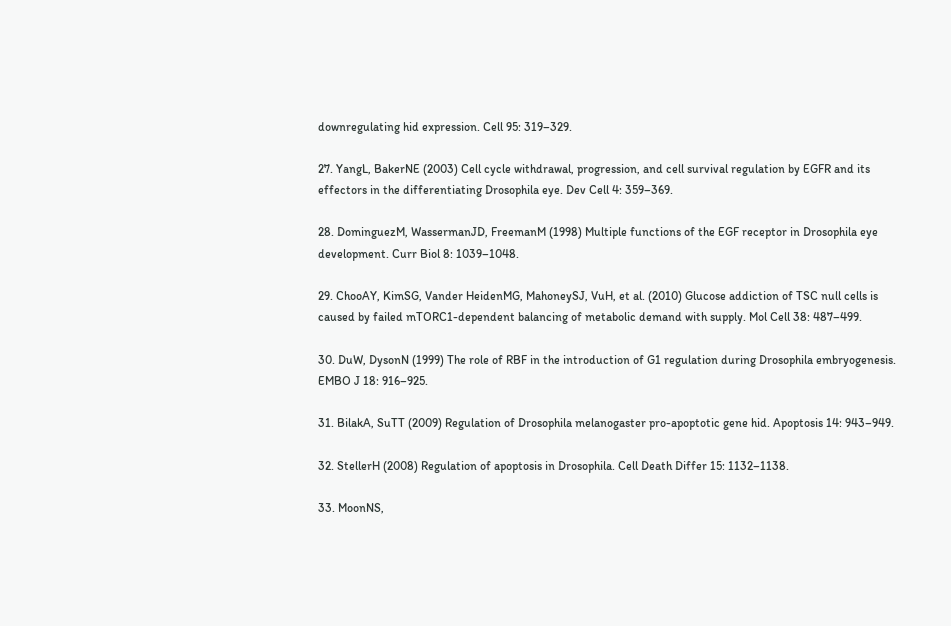downregulating hid expression. Cell 95: 319–329.

27. YangL, BakerNE (2003) Cell cycle withdrawal, progression, and cell survival regulation by EGFR and its effectors in the differentiating Drosophila eye. Dev Cell 4: 359–369.

28. DominguezM, WassermanJD, FreemanM (1998) Multiple functions of the EGF receptor in Drosophila eye development. Curr Biol 8: 1039–1048.

29. ChooAY, KimSG, Vander HeidenMG, MahoneySJ, VuH, et al. (2010) Glucose addiction of TSC null cells is caused by failed mTORC1-dependent balancing of metabolic demand with supply. Mol Cell 38: 487–499.

30. DuW, DysonN (1999) The role of RBF in the introduction of G1 regulation during Drosophila embryogenesis. EMBO J 18: 916–925.

31. BilakA, SuTT (2009) Regulation of Drosophila melanogaster pro-apoptotic gene hid. Apoptosis 14: 943–949.

32. StellerH (2008) Regulation of apoptosis in Drosophila. Cell Death Differ 15: 1132–1138.

33. MoonNS,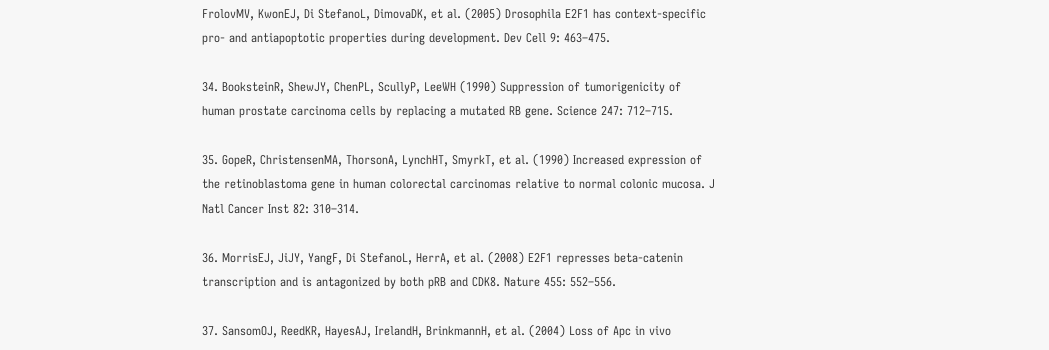FrolovMV, KwonEJ, Di StefanoL, DimovaDK, et al. (2005) Drosophila E2F1 has context-specific pro- and antiapoptotic properties during development. Dev Cell 9: 463–475.

34. BooksteinR, ShewJY, ChenPL, ScullyP, LeeWH (1990) Suppression of tumorigenicity of human prostate carcinoma cells by replacing a mutated RB gene. Science 247: 712–715.

35. GopeR, ChristensenMA, ThorsonA, LynchHT, SmyrkT, et al. (1990) Increased expression of the retinoblastoma gene in human colorectal carcinomas relative to normal colonic mucosa. J Natl Cancer Inst 82: 310–314.

36. MorrisEJ, JiJY, YangF, Di StefanoL, HerrA, et al. (2008) E2F1 represses beta-catenin transcription and is antagonized by both pRB and CDK8. Nature 455: 552–556.

37. SansomOJ, ReedKR, HayesAJ, IrelandH, BrinkmannH, et al. (2004) Loss of Apc in vivo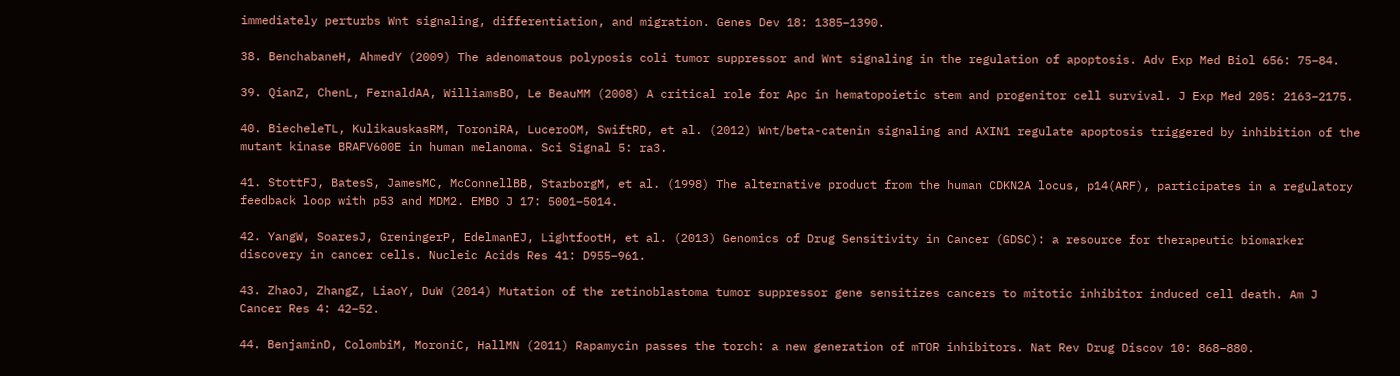immediately perturbs Wnt signaling, differentiation, and migration. Genes Dev 18: 1385–1390.

38. BenchabaneH, AhmedY (2009) The adenomatous polyposis coli tumor suppressor and Wnt signaling in the regulation of apoptosis. Adv Exp Med Biol 656: 75–84.

39. QianZ, ChenL, FernaldAA, WilliamsBO, Le BeauMM (2008) A critical role for Apc in hematopoietic stem and progenitor cell survival. J Exp Med 205: 2163–2175.

40. BiecheleTL, KulikauskasRM, ToroniRA, LuceroOM, SwiftRD, et al. (2012) Wnt/beta-catenin signaling and AXIN1 regulate apoptosis triggered by inhibition of the mutant kinase BRAFV600E in human melanoma. Sci Signal 5: ra3.

41. StottFJ, BatesS, JamesMC, McConnellBB, StarborgM, et al. (1998) The alternative product from the human CDKN2A locus, p14(ARF), participates in a regulatory feedback loop with p53 and MDM2. EMBO J 17: 5001–5014.

42. YangW, SoaresJ, GreningerP, EdelmanEJ, LightfootH, et al. (2013) Genomics of Drug Sensitivity in Cancer (GDSC): a resource for therapeutic biomarker discovery in cancer cells. Nucleic Acids Res 41: D955–961.

43. ZhaoJ, ZhangZ, LiaoY, DuW (2014) Mutation of the retinoblastoma tumor suppressor gene sensitizes cancers to mitotic inhibitor induced cell death. Am J Cancer Res 4: 42–52.

44. BenjaminD, ColombiM, MoroniC, HallMN (2011) Rapamycin passes the torch: a new generation of mTOR inhibitors. Nat Rev Drug Discov 10: 868–880.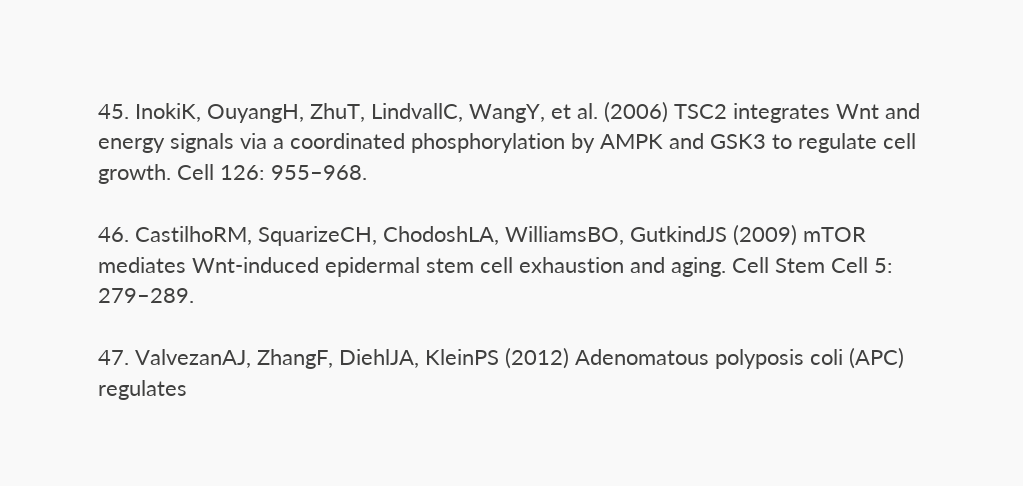45. InokiK, OuyangH, ZhuT, LindvallC, WangY, et al. (2006) TSC2 integrates Wnt and energy signals via a coordinated phosphorylation by AMPK and GSK3 to regulate cell growth. Cell 126: 955–968.

46. CastilhoRM, SquarizeCH, ChodoshLA, WilliamsBO, GutkindJS (2009) mTOR mediates Wnt-induced epidermal stem cell exhaustion and aging. Cell Stem Cell 5: 279–289.

47. ValvezanAJ, ZhangF, DiehlJA, KleinPS (2012) Adenomatous polyposis coli (APC) regulates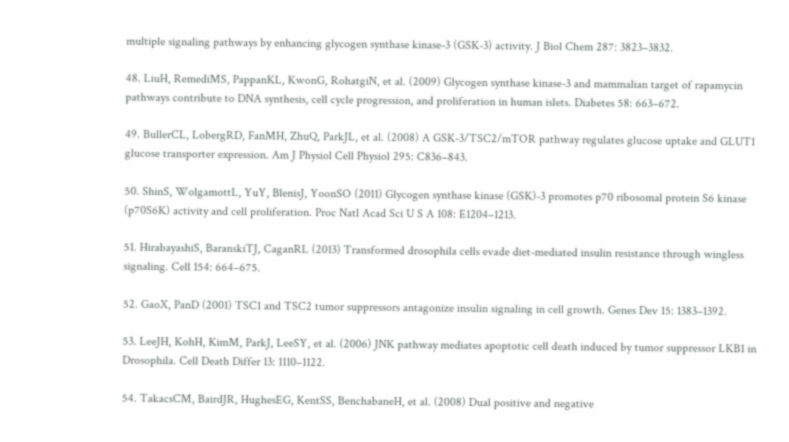multiple signaling pathways by enhancing glycogen synthase kinase-3 (GSK-3) activity. J Biol Chem 287: 3823–3832.

48. LiuH, RemediMS, PappanKL, KwonG, RohatgiN, et al. (2009) Glycogen synthase kinase-3 and mammalian target of rapamycin pathways contribute to DNA synthesis, cell cycle progression, and proliferation in human islets. Diabetes 58: 663–672.

49. BullerCL, LobergRD, FanMH, ZhuQ, ParkJL, et al. (2008) A GSK-3/TSC2/mTOR pathway regulates glucose uptake and GLUT1 glucose transporter expression. Am J Physiol Cell Physiol 295: C836–843.

50. ShinS, WolgamottL, YuY, BlenisJ, YoonSO (2011) Glycogen synthase kinase (GSK)-3 promotes p70 ribosomal protein S6 kinase (p70S6K) activity and cell proliferation. Proc Natl Acad Sci U S A 108: E1204–1213.

51. HirabayashiS, BaranskiTJ, CaganRL (2013) Transformed drosophila cells evade diet-mediated insulin resistance through wingless signaling. Cell 154: 664–675.

52. GaoX, PanD (2001) TSC1 and TSC2 tumor suppressors antagonize insulin signaling in cell growth. Genes Dev 15: 1383–1392.

53. LeeJH, KohH, KimM, ParkJ, LeeSY, et al. (2006) JNK pathway mediates apoptotic cell death induced by tumor suppressor LKB1 in Drosophila. Cell Death Differ 13: 1110–1122.

54. TakacsCM, BairdJR, HughesEG, KentSS, BenchabaneH, et al. (2008) Dual positive and negative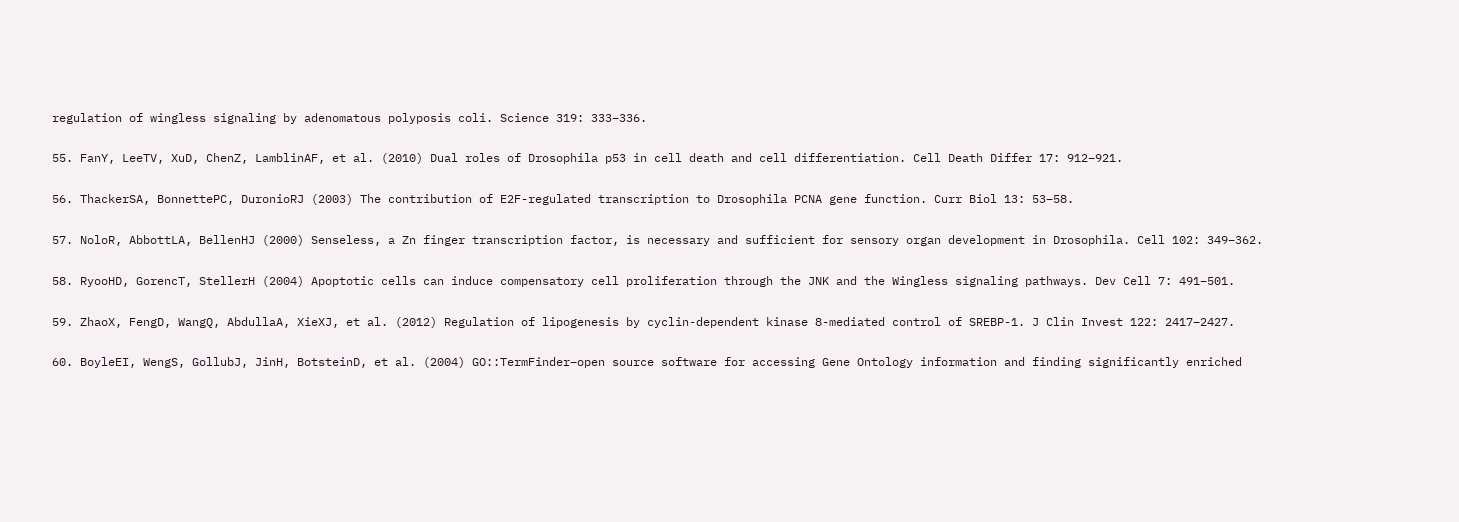regulation of wingless signaling by adenomatous polyposis coli. Science 319: 333–336.

55. FanY, LeeTV, XuD, ChenZ, LamblinAF, et al. (2010) Dual roles of Drosophila p53 in cell death and cell differentiation. Cell Death Differ 17: 912–921.

56. ThackerSA, BonnettePC, DuronioRJ (2003) The contribution of E2F-regulated transcription to Drosophila PCNA gene function. Curr Biol 13: 53–58.

57. NoloR, AbbottLA, BellenHJ (2000) Senseless, a Zn finger transcription factor, is necessary and sufficient for sensory organ development in Drosophila. Cell 102: 349–362.

58. RyooHD, GorencT, StellerH (2004) Apoptotic cells can induce compensatory cell proliferation through the JNK and the Wingless signaling pathways. Dev Cell 7: 491–501.

59. ZhaoX, FengD, WangQ, AbdullaA, XieXJ, et al. (2012) Regulation of lipogenesis by cyclin-dependent kinase 8-mediated control of SREBP-1. J Clin Invest 122: 2417–2427.

60. BoyleEI, WengS, GollubJ, JinH, BotsteinD, et al. (2004) GO::TermFinder–open source software for accessing Gene Ontology information and finding significantly enriched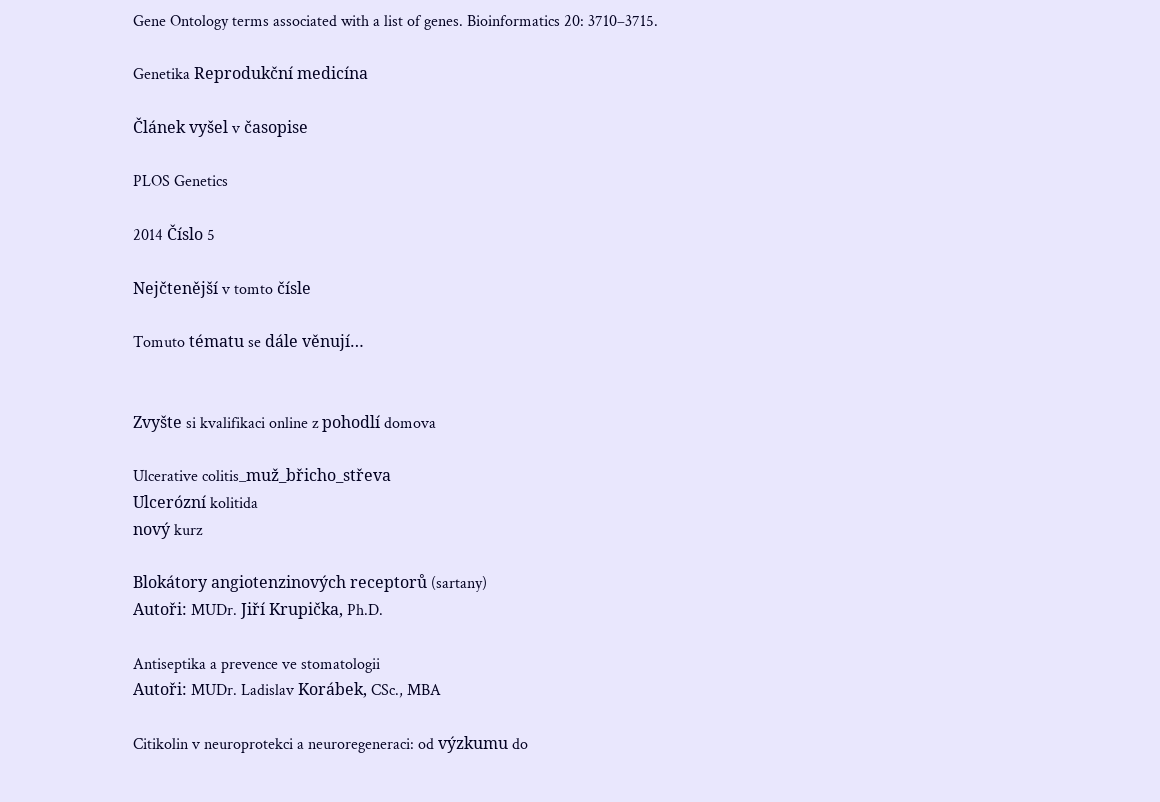Gene Ontology terms associated with a list of genes. Bioinformatics 20: 3710–3715.

Genetika Reprodukční medicína

Článek vyšel v časopise

PLOS Genetics

2014 Číslo 5

Nejčtenější v tomto čísle

Tomuto tématu se dále věnují…


Zvyšte si kvalifikaci online z pohodlí domova

Ulcerative colitis_muž_břicho_střeva
Ulcerózní kolitida
nový kurz

Blokátory angiotenzinových receptorů (sartany)
Autoři: MUDr. Jiří Krupička, Ph.D.

Antiseptika a prevence ve stomatologii
Autoři: MUDr. Ladislav Korábek, CSc., MBA

Citikolin v neuroprotekci a neuroregeneraci: od výzkumu do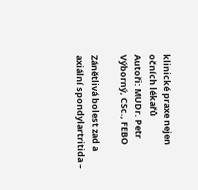klinické praxe nejen očních lékařů
Autoři: MUDr. Petr Výborný, CSc., FEBO

Zánětlivá bolest zad a axiální spondylartritida –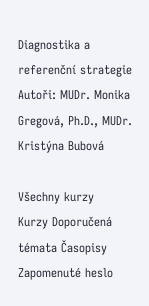Diagnostika a referenční strategie
Autoři: MUDr. Monika Gregová, Ph.D., MUDr. Kristýna Bubová

Všechny kurzy
Kurzy Doporučená témata Časopisy
Zapomenuté heslo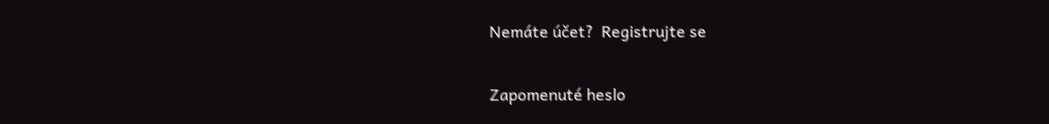Nemáte účet?  Registrujte se

Zapomenuté heslo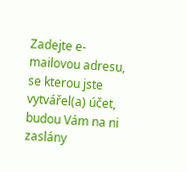Zadejte e-mailovou adresu, se kterou jste vytvářel(a) účet, budou Vám na ni zaslány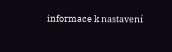informace k nastavení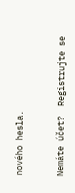nového hesla.


Nemáte účet?  Registrujte se